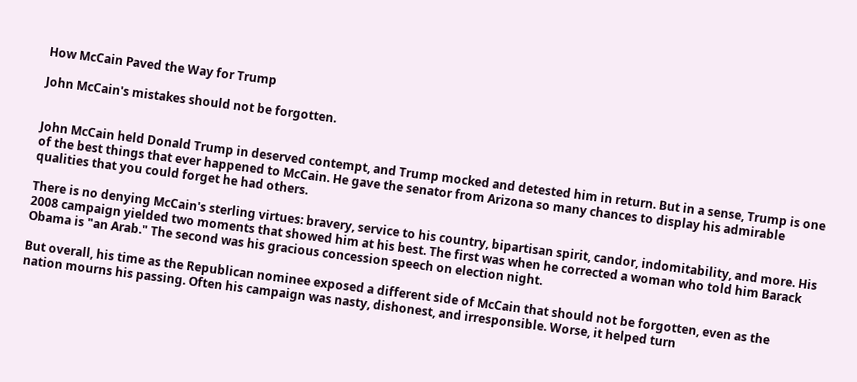How McCain Paved the Way for Trump

John McCain's mistakes should not be forgotten.


John McCain held Donald Trump in deserved contempt, and Trump mocked and detested him in return. But in a sense, Trump is one of the best things that ever happened to McCain. He gave the senator from Arizona so many chances to display his admirable qualities that you could forget he had others.

There is no denying McCain's sterling virtues: bravery, service to his country, bipartisan spirit, candor, indomitability, and more. His 2008 campaign yielded two moments that showed him at his best. The first was when he corrected a woman who told him Barack Obama is "an Arab." The second was his gracious concession speech on election night.

But overall, his time as the Republican nominee exposed a different side of McCain that should not be forgotten, even as the nation mourns his passing. Often his campaign was nasty, dishonest, and irresponsible. Worse, it helped turn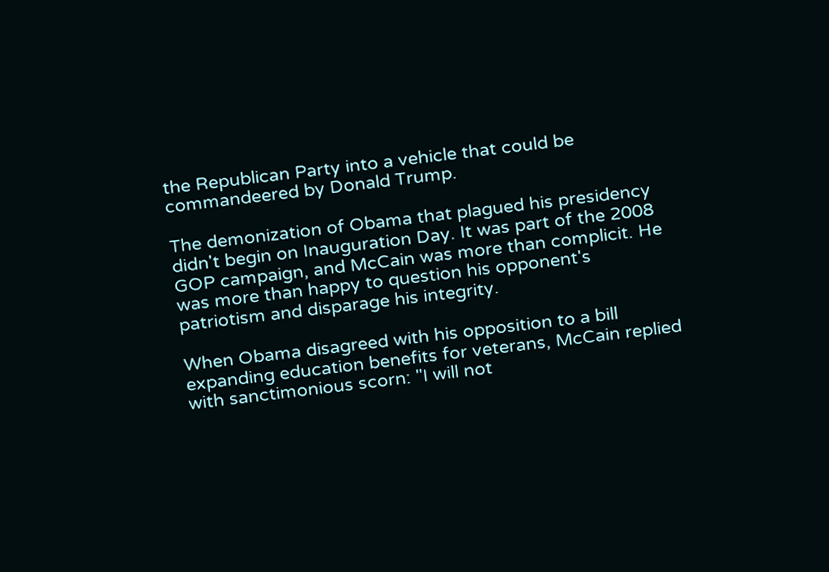the Republican Party into a vehicle that could be commandeered by Donald Trump.

The demonization of Obama that plagued his presidency didn't begin on Inauguration Day. It was part of the 2008 GOP campaign, and McCain was more than complicit. He was more than happy to question his opponent's patriotism and disparage his integrity.

When Obama disagreed with his opposition to a bill expanding education benefits for veterans, McCain replied with sanctimonious scorn: "I will not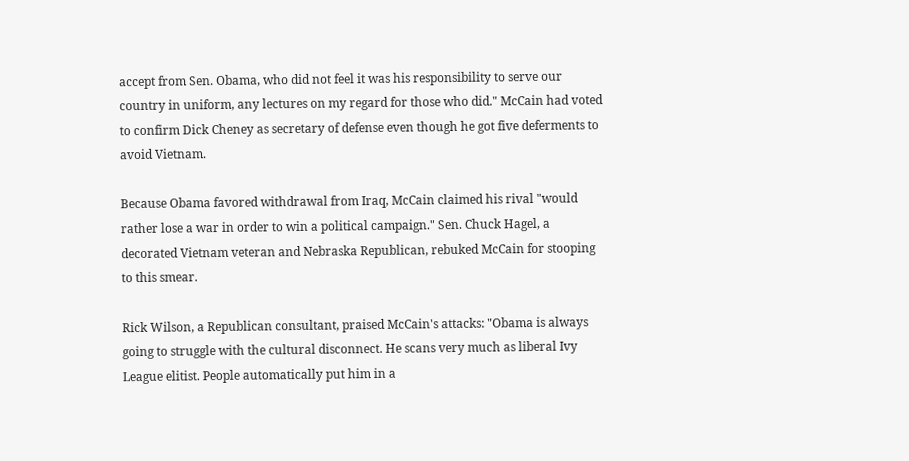accept from Sen. Obama, who did not feel it was his responsibility to serve our country in uniform, any lectures on my regard for those who did." McCain had voted to confirm Dick Cheney as secretary of defense even though he got five deferments to avoid Vietnam.

Because Obama favored withdrawal from Iraq, McCain claimed his rival "would rather lose a war in order to win a political campaign." Sen. Chuck Hagel, a decorated Vietnam veteran and Nebraska Republican, rebuked McCain for stooping to this smear.

Rick Wilson, a Republican consultant, praised McCain's attacks: "Obama is always going to struggle with the cultural disconnect. He scans very much as liberal Ivy League elitist. People automatically put him in a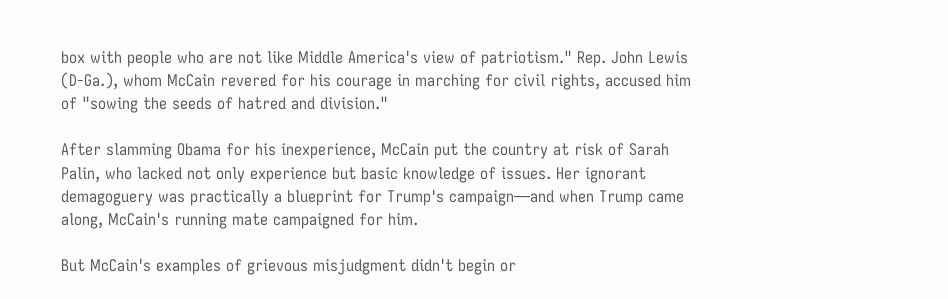box with people who are not like Middle America's view of patriotism." Rep. John Lewis (D-Ga.), whom McCain revered for his courage in marching for civil rights, accused him of "sowing the seeds of hatred and division."

After slamming Obama for his inexperience, McCain put the country at risk of Sarah Palin, who lacked not only experience but basic knowledge of issues. Her ignorant demagoguery was practically a blueprint for Trump's campaign—and when Trump came along, McCain's running mate campaigned for him.

But McCain's examples of grievous misjudgment didn't begin or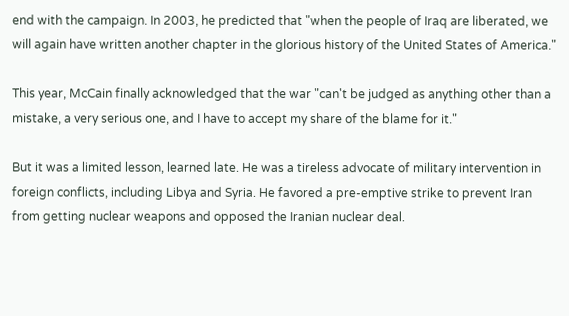end with the campaign. In 2003, he predicted that "when the people of Iraq are liberated, we will again have written another chapter in the glorious history of the United States of America."

This year, McCain finally acknowledged that the war "can't be judged as anything other than a mistake, a very serious one, and I have to accept my share of the blame for it."

But it was a limited lesson, learned late. He was a tireless advocate of military intervention in foreign conflicts, including Libya and Syria. He favored a pre-emptive strike to prevent Iran from getting nuclear weapons and opposed the Iranian nuclear deal.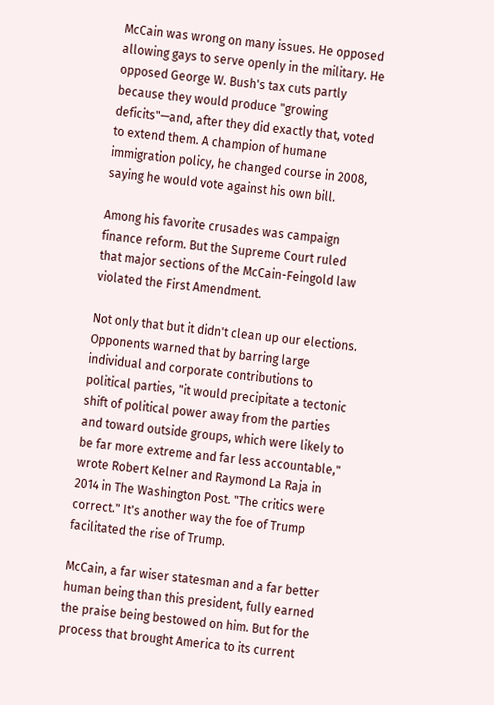McCain was wrong on many issues. He opposed allowing gays to serve openly in the military. He opposed George W. Bush's tax cuts partly because they would produce "growing deficits"—and, after they did exactly that, voted to extend them. A champion of humane immigration policy, he changed course in 2008, saying he would vote against his own bill.

Among his favorite crusades was campaign finance reform. But the Supreme Court ruled that major sections of the McCain-Feingold law violated the First Amendment.

Not only that but it didn't clean up our elections. Opponents warned that by barring large individual and corporate contributions to political parties, "it would precipitate a tectonic shift of political power away from the parties and toward outside groups, which were likely to be far more extreme and far less accountable," wrote Robert Kelner and Raymond La Raja in 2014 in The Washington Post. "The critics were correct." It's another way the foe of Trump facilitated the rise of Trump.

McCain, a far wiser statesman and a far better human being than this president, fully earned the praise being bestowed on him. But for the process that brought America to its current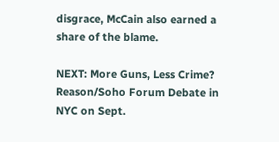disgrace, McCain also earned a share of the blame.

NEXT: More Guns, Less Crime? Reason/Soho Forum Debate in NYC on Sept.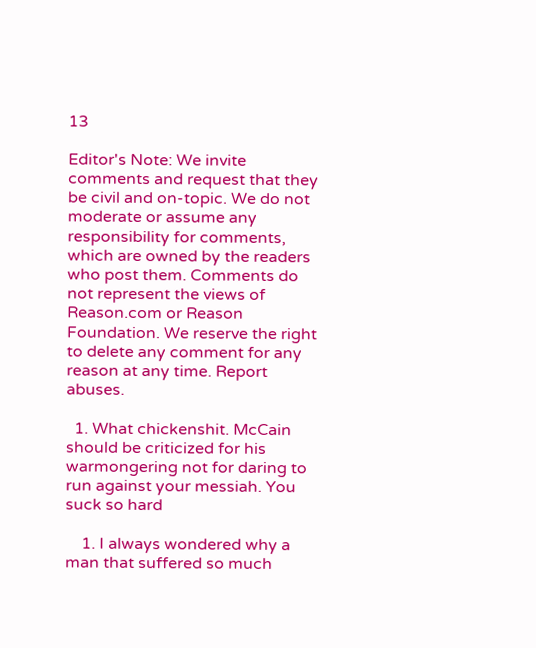13

Editor's Note: We invite comments and request that they be civil and on-topic. We do not moderate or assume any responsibility for comments, which are owned by the readers who post them. Comments do not represent the views of Reason.com or Reason Foundation. We reserve the right to delete any comment for any reason at any time. Report abuses.

  1. What chickenshit. McCain should be criticized for his warmongering not for daring to run against your messiah. You suck so hard

    1. I always wondered why a man that suffered so much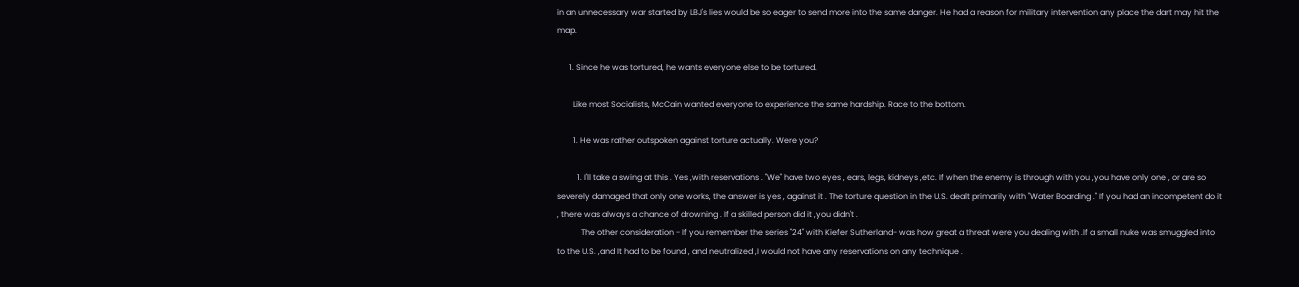in an unnecessary war started by LBJ's lies would be so eager to send more into the same danger. He had a reason for military intervention any place the dart may hit the map.

      1. Since he was tortured, he wants everyone else to be tortured.

        Like most Socialists, McCain wanted everyone to experience the same hardship. Race to the bottom.

        1. He was rather outspoken against torture actually. Were you?

          1. I'll take a swing at this . Yes ,with reservations . "We" have two eyes , ears, legs, kidneys ,etc. If when the enemy is through with you ,you have only one , or are so severely damaged that only one works, the answer is yes , against it . The torture question in the U.S. dealt primarily with "Water Boarding ." If you had an incompetent do it , there was always a chance of drowning . If a skilled person did it ,you didn't .
            The other consideration - If you remember the series "24" with Kiefer Sutherland- was how great a threat were you dealing with .If a small nuke was smuggled into to the U.S. ,and It had to be found , and neutralized ,I would not have any reservations on any technique .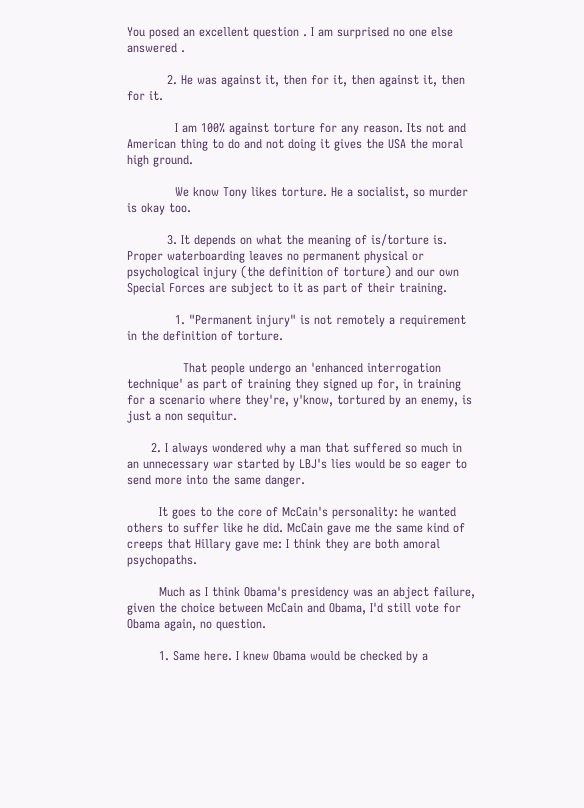You posed an excellent question . I am surprised no one else answered .

          2. He was against it, then for it, then against it, then for it.

            I am 100% against torture for any reason. Its not and American thing to do and not doing it gives the USA the moral high ground.

            We know Tony likes torture. He a socialist, so murder is okay too.

          3. It depends on what the meaning of is/torture is. Proper waterboarding leaves no permanent physical or psychological injury (the definition of torture) and our own Special Forces are subject to it as part of their training.

            1. "Permanent injury" is not remotely a requirement in the definition of torture.

              That people undergo an 'enhanced interrogation technique' as part of training they signed up for, in training for a scenario where they're, y'know, tortured by an enemy, is just a non sequitur.

      2. I always wondered why a man that suffered so much in an unnecessary war started by LBJ's lies would be so eager to send more into the same danger.

        It goes to the core of McCain's personality: he wanted others to suffer like he did. McCain gave me the same kind of creeps that Hillary gave me: I think they are both amoral psychopaths.

        Much as I think Obama's presidency was an abject failure, given the choice between McCain and Obama, I'd still vote for Obama again, no question.

        1. Same here. I knew Obama would be checked by a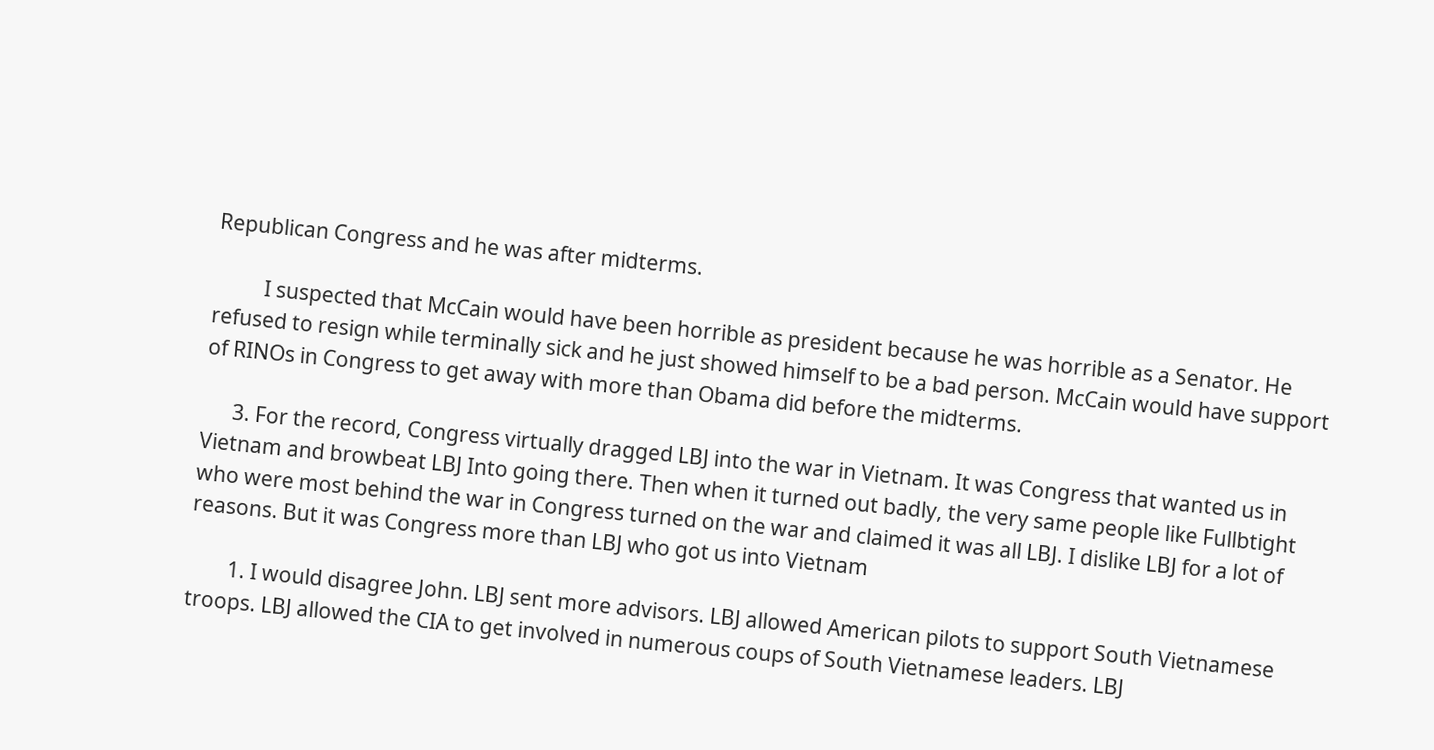Republican Congress and he was after midterms.

          I suspected that McCain would have been horrible as president because he was horrible as a Senator. He refused to resign while terminally sick and he just showed himself to be a bad person. McCain would have support of RINOs in Congress to get away with more than Obama did before the midterms.

      3. For the record, Congress virtually dragged LBJ into the war in Vietnam. It was Congress that wanted us in Vietnam and browbeat LBJ Into going there. Then when it turned out badly, the very same people like Fullbtight who were most behind the war in Congress turned on the war and claimed it was all LBJ. I dislike LBJ for a lot of reasons. But it was Congress more than LBJ who got us into Vietnam

        1. I would disagree John. LBJ sent more advisors. LBJ allowed American pilots to support South Vietnamese troops. LBJ allowed the CIA to get involved in numerous coups of South Vietnamese leaders. LBJ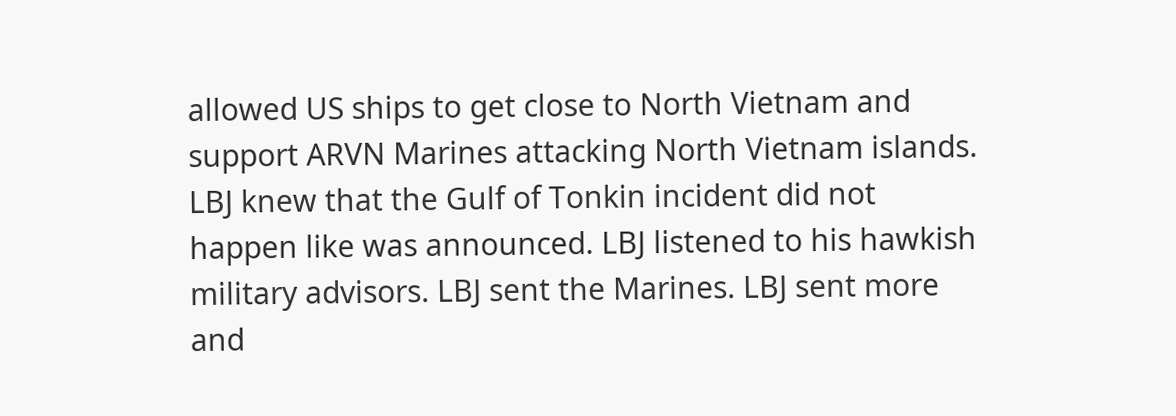allowed US ships to get close to North Vietnam and support ARVN Marines attacking North Vietnam islands. LBJ knew that the Gulf of Tonkin incident did not happen like was announced. LBJ listened to his hawkish military advisors. LBJ sent the Marines. LBJ sent more and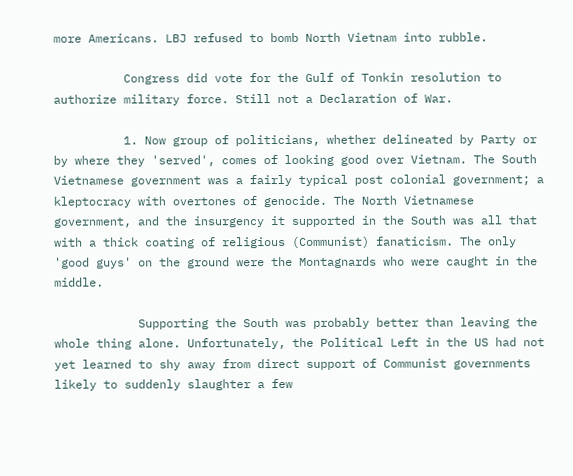more Americans. LBJ refused to bomb North Vietnam into rubble.

          Congress did vote for the Gulf of Tonkin resolution to authorize military force. Still not a Declaration of War.

          1. Now group of politicians, whether delineated by Party or by where they 'served', comes of looking good over Vietnam. The South Vietnamese government was a fairly typical post colonial government; a kleptocracy with overtones of genocide. The North Vietnamese government, and the insurgency it supported in the South was all that with a thick coating of religious (Communist) fanaticism. The only 'good guys' on the ground were the Montagnards who were caught in the middle.

            Supporting the South was probably better than leaving the whole thing alone. Unfortunately, the Political Left in the US had not yet learned to shy away from direct support of Communist governments likely to suddenly slaughter a few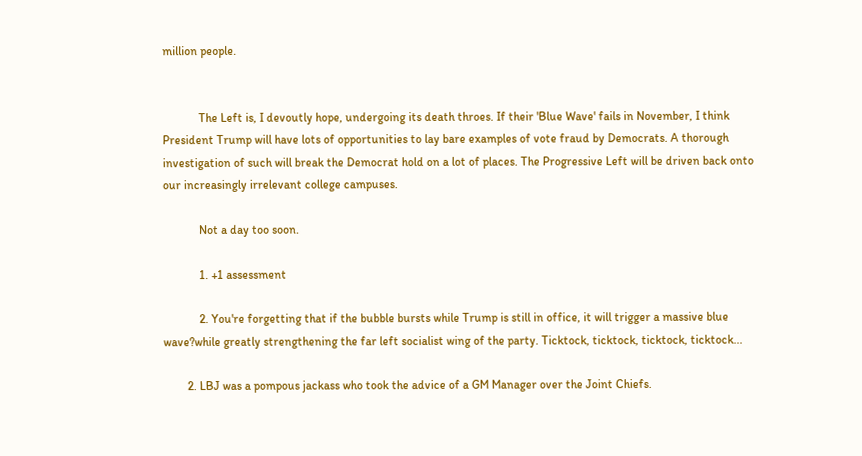million people.


            The Left is, I devoutly hope, undergoing its death throes. If their 'Blue Wave' fails in November, I think President Trump will have lots of opportunities to lay bare examples of vote fraud by Democrats. A thorough investigation of such will break the Democrat hold on a lot of places. The Progressive Left will be driven back onto our increasingly irrelevant college campuses.

            Not a day too soon.

            1. +1 assessment

            2. You're forgetting that if the bubble bursts while Trump is still in office, it will trigger a massive blue wave?while greatly strengthening the far left socialist wing of the party. Ticktock, ticktock, ticktock, ticktock...

        2. LBJ was a pompous jackass who took the advice of a GM Manager over the Joint Chiefs.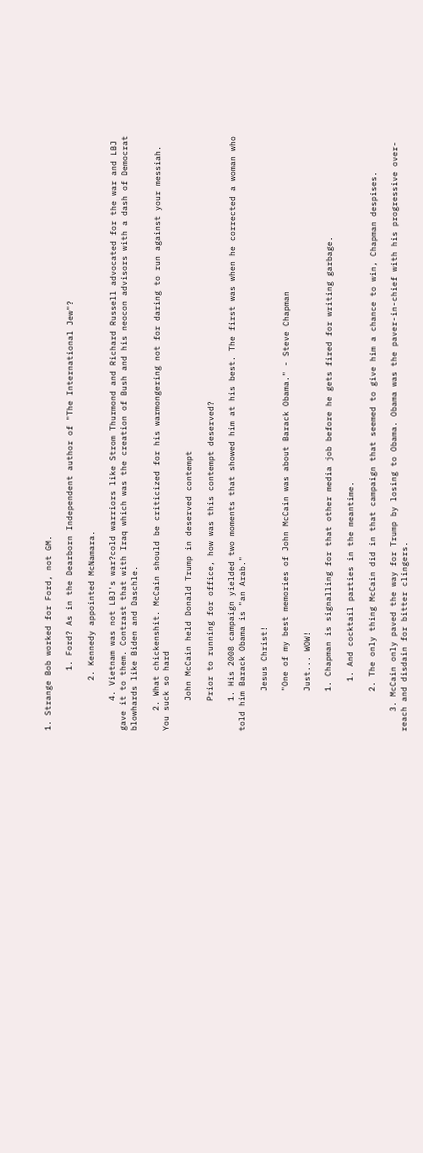1. Strange Bob worked for Ford, not GM.

            1. Ford? As in the Dearborn Independent author of "The International Jew"?

          2. Kennedy appointed McNamara.

      4. Vietnam was not LBJ's war?cold warriors like Strom Thurmond and Richard Russell advocated for the war and LBJ gave it to them. Contrast that with Iraq which was the creation of Bush and his neocon advisors with a dash of Democrat blowhards like Biden and Daschle.

    2. What chickenshit. McCain should be criticized for his warmongering not for daring to run against your messiah. You suck so hard

      John McCain held Donald Trump in deserved contempt

      Prior to running for office, how was this contempt deserved?

      1. His 2008 campaign yielded two moments that showed him at his best. The first was when he corrected a woman who told him Barack Obama is "an Arab."

        Jesus Christ!

        "One of my best memories of John McCain was about Barack Obama." - Steve Chapman

        Just... WOW!

        1. Chapman is signalling for that other media job before he gets fired for writing garbage.

          1. And cocktail parties in the meantime.

        2. The only thing McCain did in that campaign that seemed to give him a chance to win, Chapman despises.

    3. McCain only paved the way for Trump by losing to Obama. Obama was the paver-in-chief with his progressive over-reach and disdain for bitter clingers.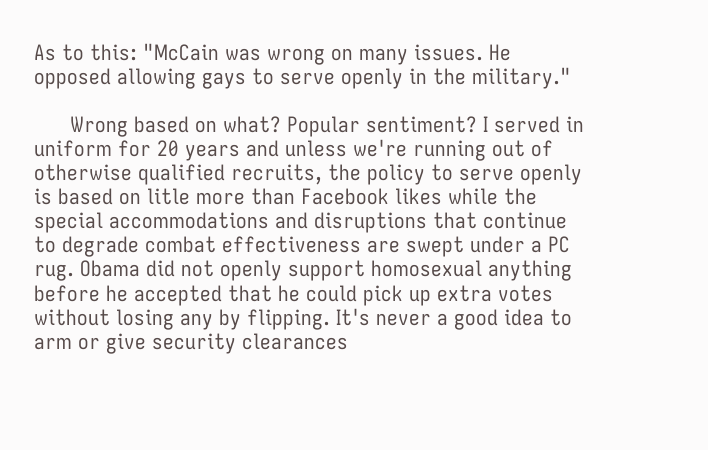As to this: "McCain was wrong on many issues. He opposed allowing gays to serve openly in the military."

      Wrong based on what? Popular sentiment? I served in uniform for 20 years and unless we're running out of otherwise qualified recruits, the policy to serve openly is based on litle more than Facebook likes while the special accommodations and disruptions that continue to degrade combat effectiveness are swept under a PC rug. Obama did not openly support homosexual anything before he accepted that he could pick up extra votes without losing any by flipping. It's never a good idea to arm or give security clearances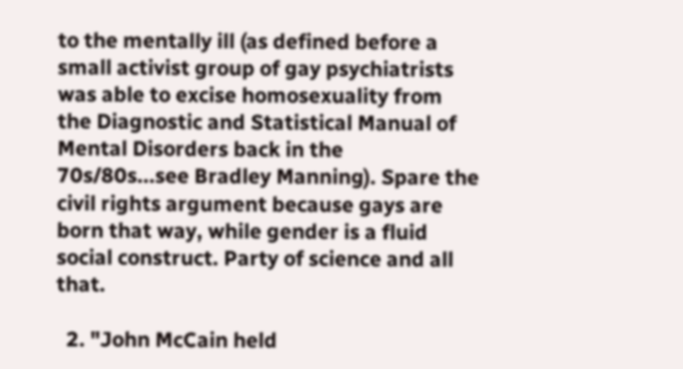to the mentally ill (as defined before a small activist group of gay psychiatrists was able to excise homosexuality from the Diagnostic and Statistical Manual of Mental Disorders back in the 70s/80s...see Bradley Manning). Spare the civil rights argument because gays are born that way, while gender is a fluid social construct. Party of science and all that.

  2. "John McCain held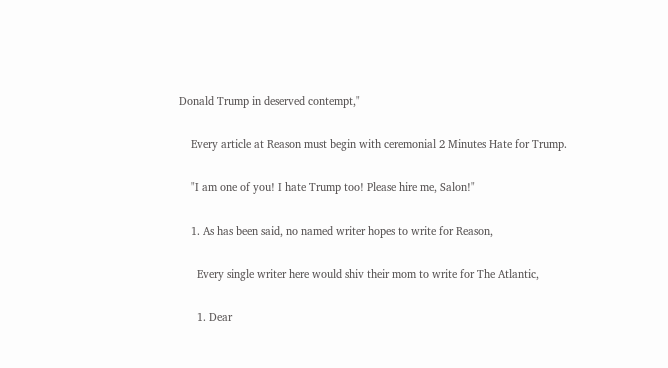Donald Trump in deserved contempt,"

    Every article at Reason must begin with ceremonial 2 Minutes Hate for Trump.

    "I am one of you! I hate Trump too! Please hire me, Salon!"

    1. As has been said, no named writer hopes to write for Reason,

      Every single writer here would shiv their mom to write for The Atlantic,

      1. Dear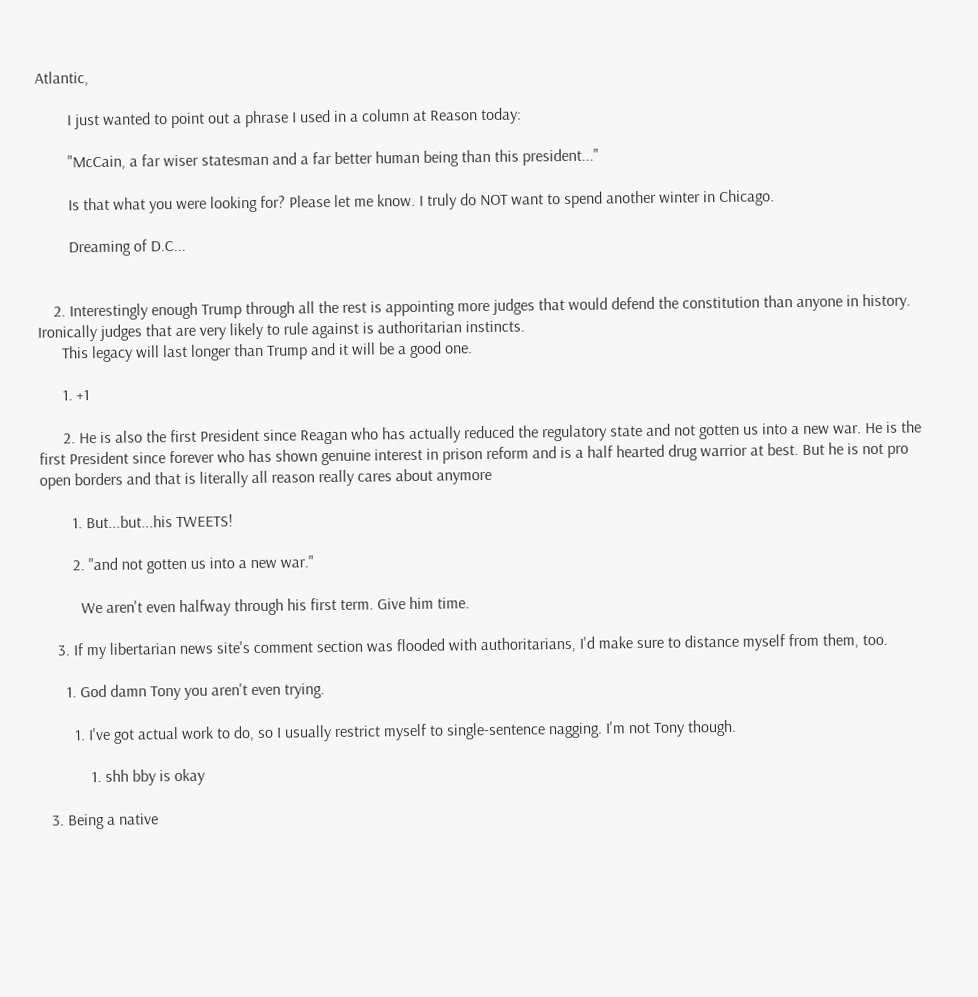Atlantic,

        I just wanted to point out a phrase I used in a column at Reason today:

        "McCain, a far wiser statesman and a far better human being than this president..."

        Is that what you were looking for? Please let me know. I truly do NOT want to spend another winter in Chicago.

        Dreaming of D.C...


    2. Interestingly enough Trump through all the rest is appointing more judges that would defend the constitution than anyone in history. Ironically judges that are very likely to rule against is authoritarian instincts.
      This legacy will last longer than Trump and it will be a good one.

      1. +1

      2. He is also the first President since Reagan who has actually reduced the regulatory state and not gotten us into a new war. He is the first President since forever who has shown genuine interest in prison reform and is a half hearted drug warrior at best. But he is not pro open borders and that is literally all reason really cares about anymore

        1. But...but...his TWEETS!

        2. "and not gotten us into a new war."

          We aren't even halfway through his first term. Give him time.

    3. If my libertarian news site's comment section was flooded with authoritarians, I'd make sure to distance myself from them, too.

      1. God damn Tony you aren't even trying.

        1. I've got actual work to do, so I usually restrict myself to single-sentence nagging. I'm not Tony though.

            1. shh bby is okay

  3. Being a native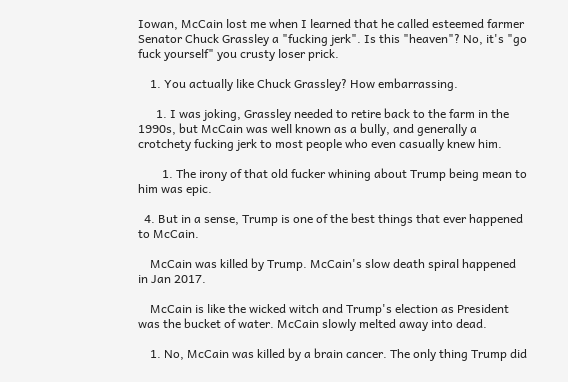Iowan, McCain lost me when I learned that he called esteemed farmer Senator Chuck Grassley a "fucking jerk". Is this "heaven"? No, it's "go fuck yourself" you crusty loser prick.

    1. You actually like Chuck Grassley? How embarrassing.

      1. I was joking, Grassley needed to retire back to the farm in the 1990s, but McCain was well known as a bully, and generally a crotchety fucking jerk to most people who even casually knew him.

        1. The irony of that old fucker whining about Trump being mean to him was epic.

  4. But in a sense, Trump is one of the best things that ever happened to McCain.

    McCain was killed by Trump. McCain's slow death spiral happened in Jan 2017.

    McCain is like the wicked witch and Trump's election as President was the bucket of water. McCain slowly melted away into dead.

    1. No, McCain was killed by a brain cancer. The only thing Trump did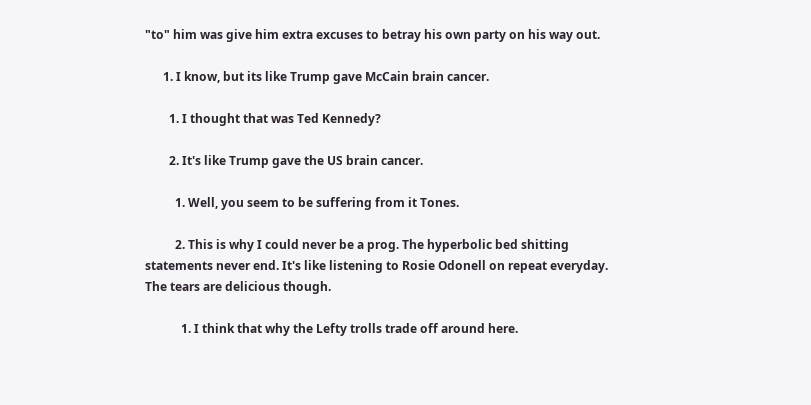"to" him was give him extra excuses to betray his own party on his way out.

      1. I know, but its like Trump gave McCain brain cancer.

        1. I thought that was Ted Kennedy?

        2. It's like Trump gave the US brain cancer.

          1. Well, you seem to be suffering from it Tones.

          2. This is why I could never be a prog. The hyperbolic bed shitting statements never end. It's like listening to Rosie Odonell on repeat everyday. The tears are delicious though.

            1. I think that why the Lefty trolls trade off around here.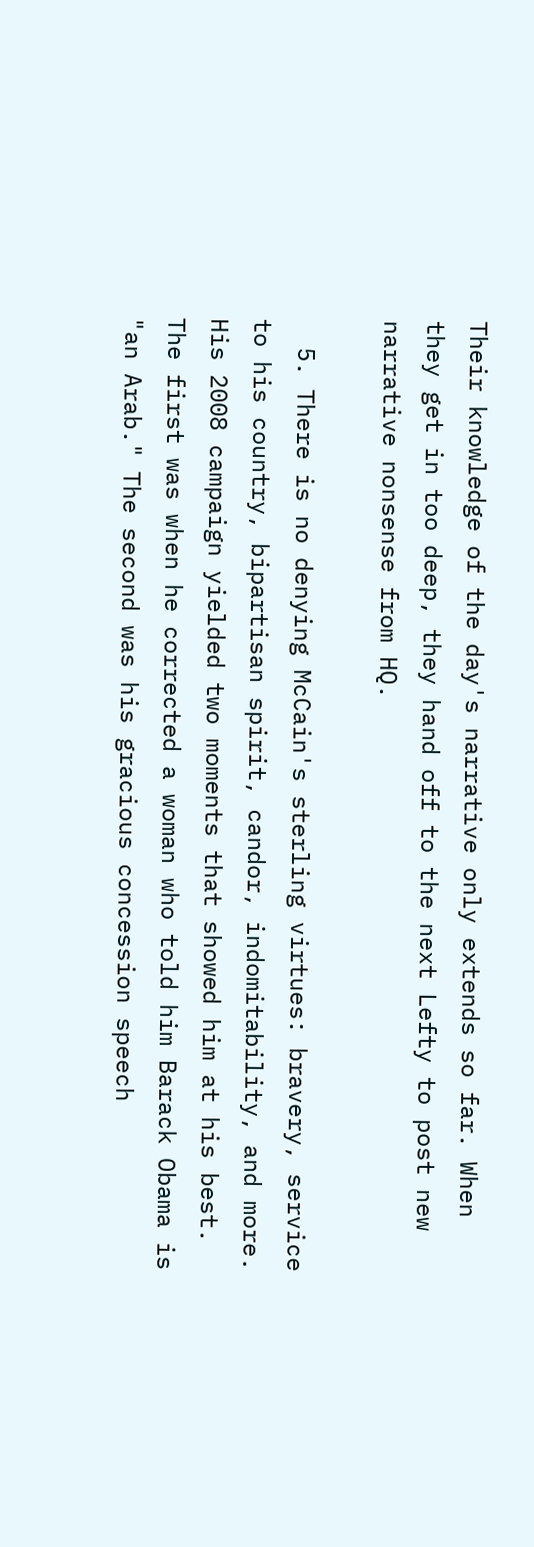Their knowledge of the day's narrative only extends so far. When they get in too deep, they hand off to the next Lefty to post new narrative nonsense from HQ.

  5. There is no denying McCain's sterling virtues: bravery, service to his country, bipartisan spirit, candor, indomitability, and more. His 2008 campaign yielded two moments that showed him at his best. The first was when he corrected a woman who told him Barack Obama is "an Arab." The second was his gracious concession speech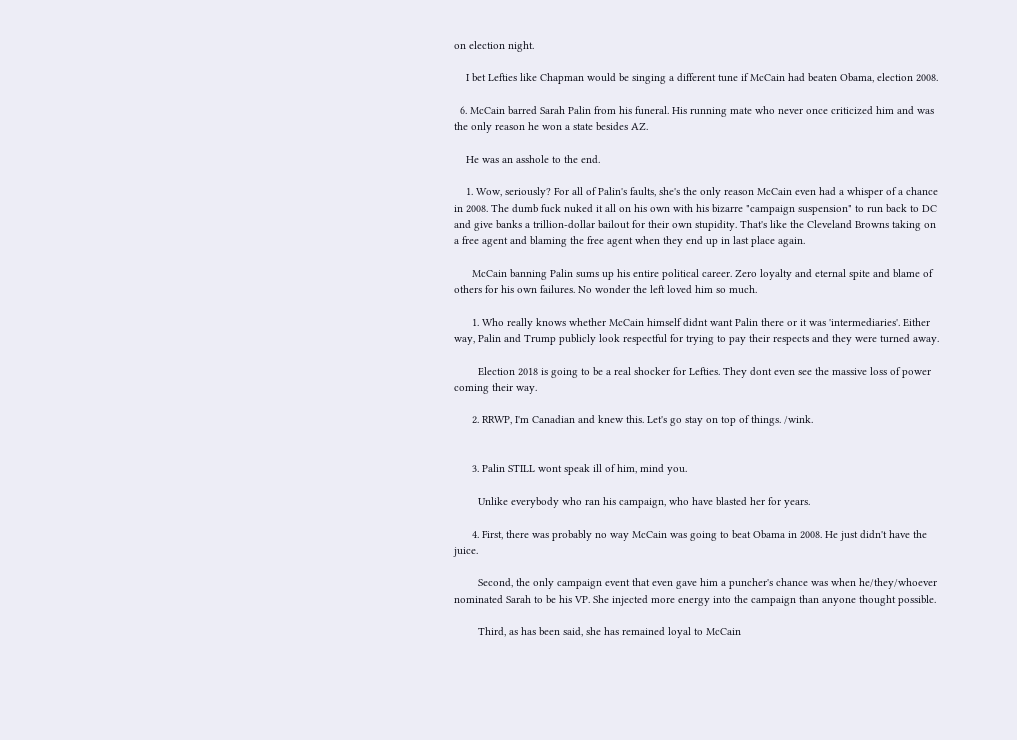on election night.

    I bet Lefties like Chapman would be singing a different tune if McCain had beaten Obama, election 2008.

  6. McCain barred Sarah Palin from his funeral. His running mate who never once criticized him and was the only reason he won a state besides AZ.

    He was an asshole to the end.

    1. Wow, seriously? For all of Palin's faults, she's the only reason McCain even had a whisper of a chance in 2008. The dumb fuck nuked it all on his own with his bizarre "campaign suspension" to run back to DC and give banks a trillion-dollar bailout for their own stupidity. That's like the Cleveland Browns taking on a free agent and blaming the free agent when they end up in last place again.

      McCain banning Palin sums up his entire political career. Zero loyalty and eternal spite and blame of others for his own failures. No wonder the left loved him so much.

      1. Who really knows whether McCain himself didnt want Palin there or it was 'intermediaries'. Either way, Palin and Trump publicly look respectful for trying to pay their respects and they were turned away.

        Election 2018 is going to be a real shocker for Lefties. They dont even see the massive loss of power coming their way.

      2. RRWP, I'm Canadian and knew this. Let's go stay on top of things. /wink.


      3. Palin STILL wont speak ill of him, mind you.

        Unlike everybody who ran his campaign, who have blasted her for years.

      4. First, there was probably no way McCain was going to beat Obama in 2008. He just didn't have the juice.

        Second, the only campaign event that even gave him a puncher's chance was when he/they/whoever nominated Sarah to be his VP. She injected more energy into the campaign than anyone thought possible.

        Third, as has been said, she has remained loyal to McCain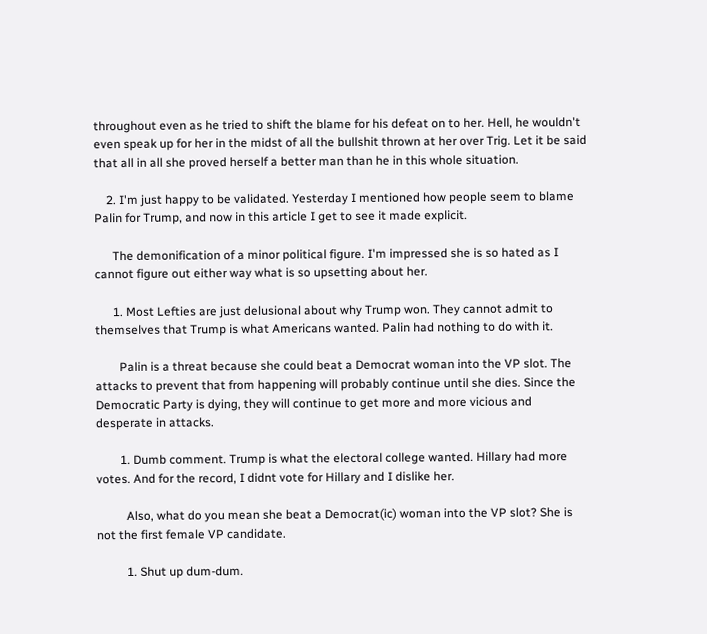throughout even as he tried to shift the blame for his defeat on to her. Hell, he wouldn't even speak up for her in the midst of all the bullshit thrown at her over Trig. Let it be said that all in all she proved herself a better man than he in this whole situation.

    2. I'm just happy to be validated. Yesterday I mentioned how people seem to blame Palin for Trump, and now in this article I get to see it made explicit.

      The demonification of a minor political figure. I'm impressed she is so hated as I cannot figure out either way what is so upsetting about her.

      1. Most Lefties are just delusional about why Trump won. They cannot admit to themselves that Trump is what Americans wanted. Palin had nothing to do with it.

        Palin is a threat because she could beat a Democrat woman into the VP slot. The attacks to prevent that from happening will probably continue until she dies. Since the Democratic Party is dying, they will continue to get more and more vicious and desperate in attacks.

        1. Dumb comment. Trump is what the electoral college wanted. Hillary had more votes. And for the record, I didnt vote for Hillary and I dislike her.

          Also, what do you mean she beat a Democrat(ic) woman into the VP slot? She is not the first female VP candidate.

          1. Shut up dum-dum.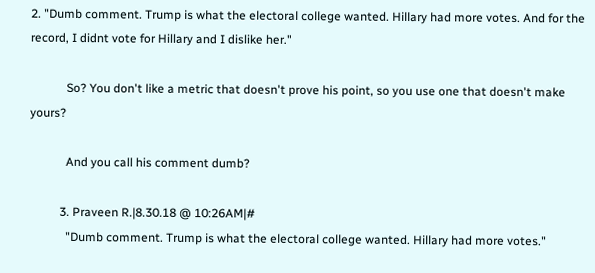2. "Dumb comment. Trump is what the electoral college wanted. Hillary had more votes. And for the record, I didnt vote for Hillary and I dislike her."

            So? You don't like a metric that doesn't prove his point, so you use one that doesn't make yours?

            And you call his comment dumb?

          3. Praveen R.|8.30.18 @ 10:26AM|#
            "Dumb comment. Trump is what the electoral college wanted. Hillary had more votes."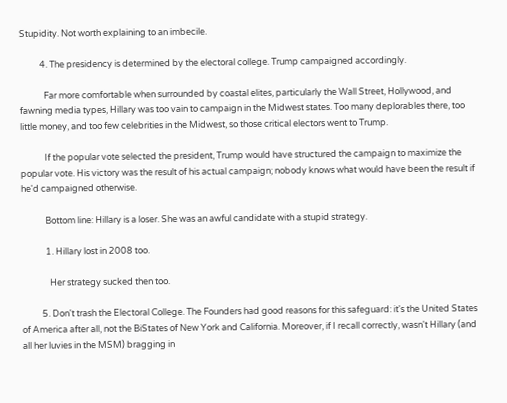Stupidity. Not worth explaining to an imbecile.

          4. The presidency is determined by the electoral college. Trump campaigned accordingly.

            Far more comfortable when surrounded by coastal elites, particularly the Wall Street, Hollywood, and fawning media types, Hillary was too vain to campaign in the Midwest states. Too many deplorables there, too little money, and too few celebrities in the Midwest, so those critical electors went to Trump.

            If the popular vote selected the president, Trump would have structured the campaign to maximize the popular vote. His victory was the result of his actual campaign; nobody knows what would have been the result if he'd campaigned otherwise.

            Bottom line: Hillary is a loser. She was an awful candidate with a stupid strategy.

            1. Hillary lost in 2008 too.

              Her strategy sucked then too.

          5. Don't trash the Electoral College. The Founders had good reasons for this safeguard: it's the United States of America after all, not the BiStates of New York and California. Moreover, if I recall correctly, wasn't Hillary (and all her luvies in the MSM) bragging in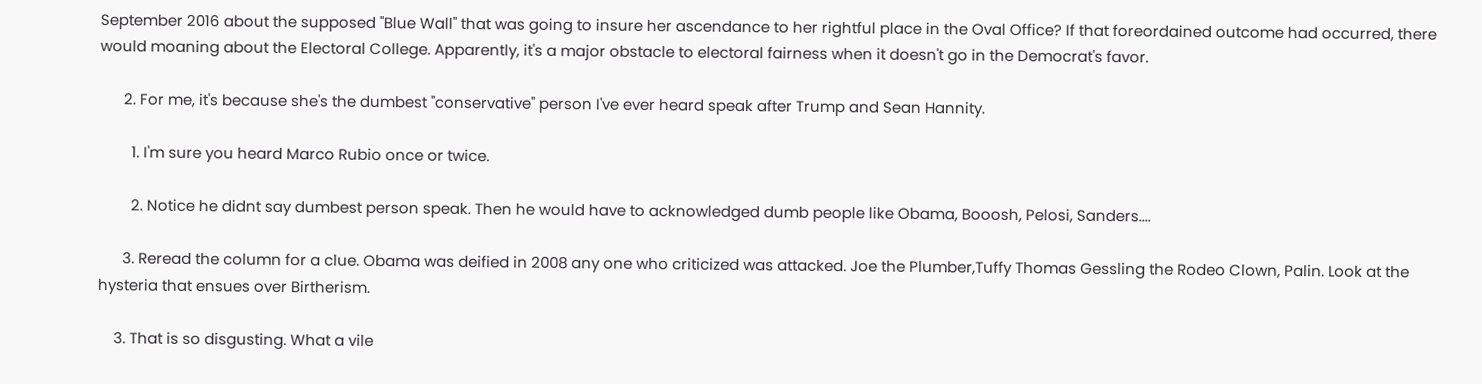September 2016 about the supposed "Blue Wall" that was going to insure her ascendance to her rightful place in the Oval Office? If that foreordained outcome had occurred, there would moaning about the Electoral College. Apparently, it's a major obstacle to electoral fairness when it doesn't go in the Democrat's favor.

      2. For me, it's because she's the dumbest "conservative" person I've ever heard speak after Trump and Sean Hannity.

        1. I'm sure you heard Marco Rubio once or twice.

        2. Notice he didnt say dumbest person speak. Then he would have to acknowledged dumb people like Obama, Booosh, Pelosi, Sanders....

      3. Reread the column for a clue. Obama was deified in 2008 any one who criticized was attacked. Joe the Plumber,Tuffy Thomas Gessling the Rodeo Clown, Palin. Look at the hysteria that ensues over Birtherism.

    3. That is so disgusting. What a vile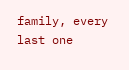family, every last one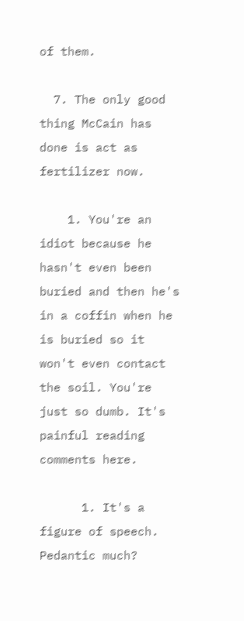of them.

  7. The only good thing McCain has done is act as fertilizer now.

    1. You're an idiot because he hasn't even been buried and then he's in a coffin when he is buried so it won't even contact the soil. You're just so dumb. It's painful reading comments here.

      1. It's a figure of speech. Pedantic much?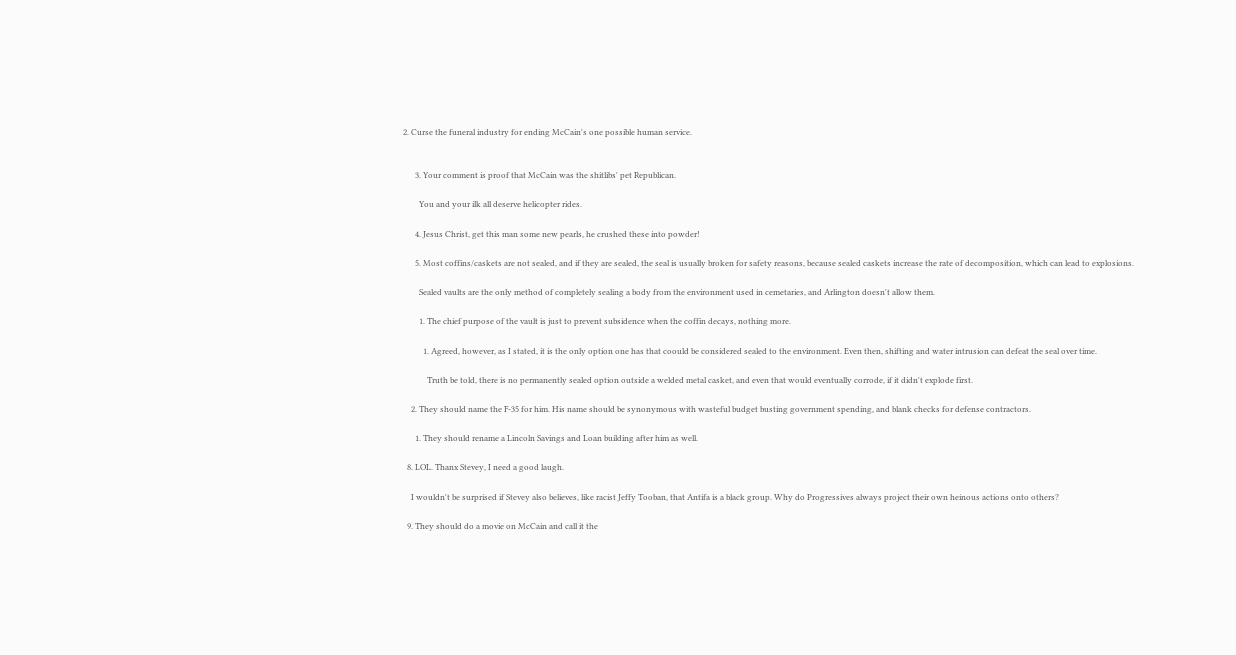2. Curse the funeral industry for ending McCain's one possible human service.


      3. Your comment is proof that McCain was the shitlibs' pet Republican.

        You and your ilk all deserve helicopter rides.

      4. Jesus Christ, get this man some new pearls, he crushed these into powder!

      5. Most coffins/caskets are not sealed, and if they are sealed, the seal is usually broken for safety reasons, because sealed caskets increase the rate of decomposition, which can lead to explosions.

        Sealed vaults are the only method of completely sealing a body from the environment used in cemetaries, and Arlington doesn't allow them.

        1. The chief purpose of the vault is just to prevent subsidence when the coffin decays, nothing more.

          1. Agreed, however, as I stated, it is the only option one has that coould be considered sealed to the environment. Even then, shifting and water intrusion can defeat the seal over time.

            Truth be told, there is no permanently sealed option outside a welded metal casket, and even that would eventually corrode, if it didn't explode first.

    2. They should name the F-35 for him. His name should be synonymous with wasteful budget busting government spending, and blank checks for defense contractors.

      1. They should rename a Lincoln Savings and Loan building after him as well.

  8. LOL. Thanx Stevey, I need a good laugh.

    I wouldn't be surprised if Stevey also believes, like racist Jeffy Tooban, that Antifa is a black group. Why do Progressives always project their own heinous actions onto others?

  9. They should do a movie on McCain and call it the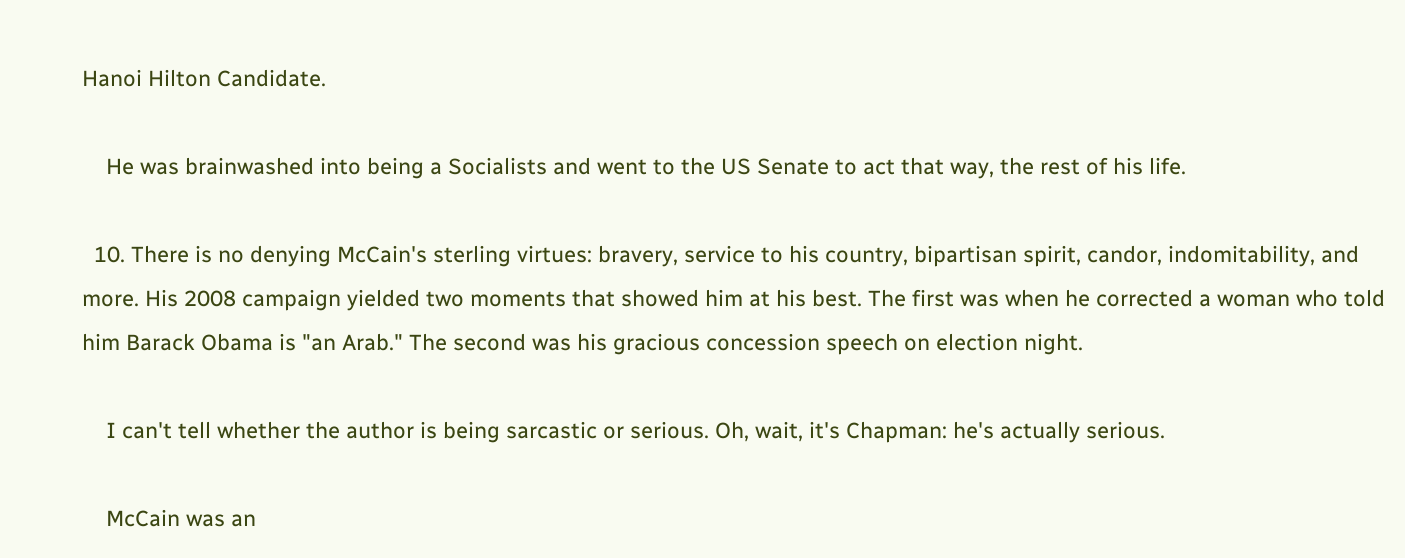Hanoi Hilton Candidate.

    He was brainwashed into being a Socialists and went to the US Senate to act that way, the rest of his life.

  10. There is no denying McCain's sterling virtues: bravery, service to his country, bipartisan spirit, candor, indomitability, and more. His 2008 campaign yielded two moments that showed him at his best. The first was when he corrected a woman who told him Barack Obama is "an Arab." The second was his gracious concession speech on election night.

    I can't tell whether the author is being sarcastic or serious. Oh, wait, it's Chapman: he's actually serious.

    McCain was an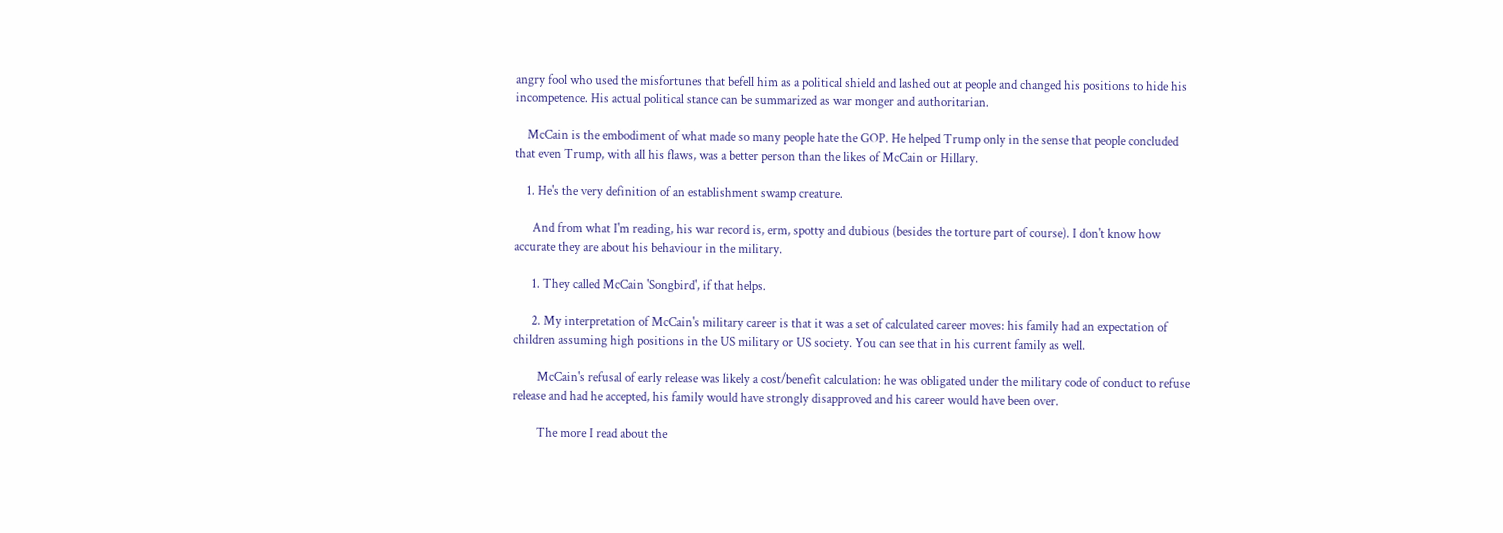angry fool who used the misfortunes that befell him as a political shield and lashed out at people and changed his positions to hide his incompetence. His actual political stance can be summarized as war monger and authoritarian.

    McCain is the embodiment of what made so many people hate the GOP. He helped Trump only in the sense that people concluded that even Trump, with all his flaws, was a better person than the likes of McCain or Hillary.

    1. He's the very definition of an establishment swamp creature.

      And from what I'm reading, his war record is, erm, spotty and dubious (besides the torture part of course). I don't know how accurate they are about his behaviour in the military.

      1. They called McCain 'Songbird', if that helps.

      2. My interpretation of McCain's military career is that it was a set of calculated career moves: his family had an expectation of children assuming high positions in the US military or US society. You can see that in his current family as well.

        McCain's refusal of early release was likely a cost/benefit calculation: he was obligated under the military code of conduct to refuse release and had he accepted, his family would have strongly disapproved and his career would have been over.

        The more I read about the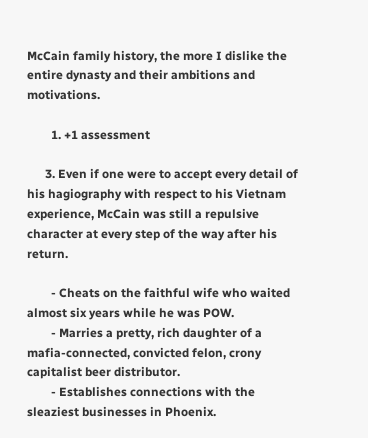McCain family history, the more I dislike the entire dynasty and their ambitions and motivations.

        1. +1 assessment

      3. Even if one were to accept every detail of his hagiography with respect to his Vietnam experience, McCain was still a repulsive character at every step of the way after his return.

        - Cheats on the faithful wife who waited almost six years while he was POW.
        - Marries a pretty, rich daughter of a mafia-connected, convicted felon, crony capitalist beer distributor.
        - Establishes connections with the sleaziest businesses in Phoenix.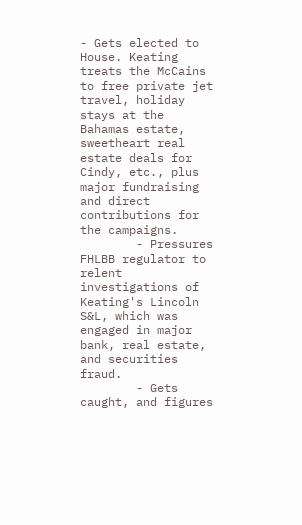- Gets elected to House. Keating treats the McCains to free private jet travel, holiday stays at the Bahamas estate, sweetheart real estate deals for Cindy, etc., plus major fundraising and direct contributions for the campaigns.
        - Pressures FHLBB regulator to relent investigations of Keating's Lincoln S&L, which was engaged in major bank, real estate, and securities fraud.
        - Gets caught, and figures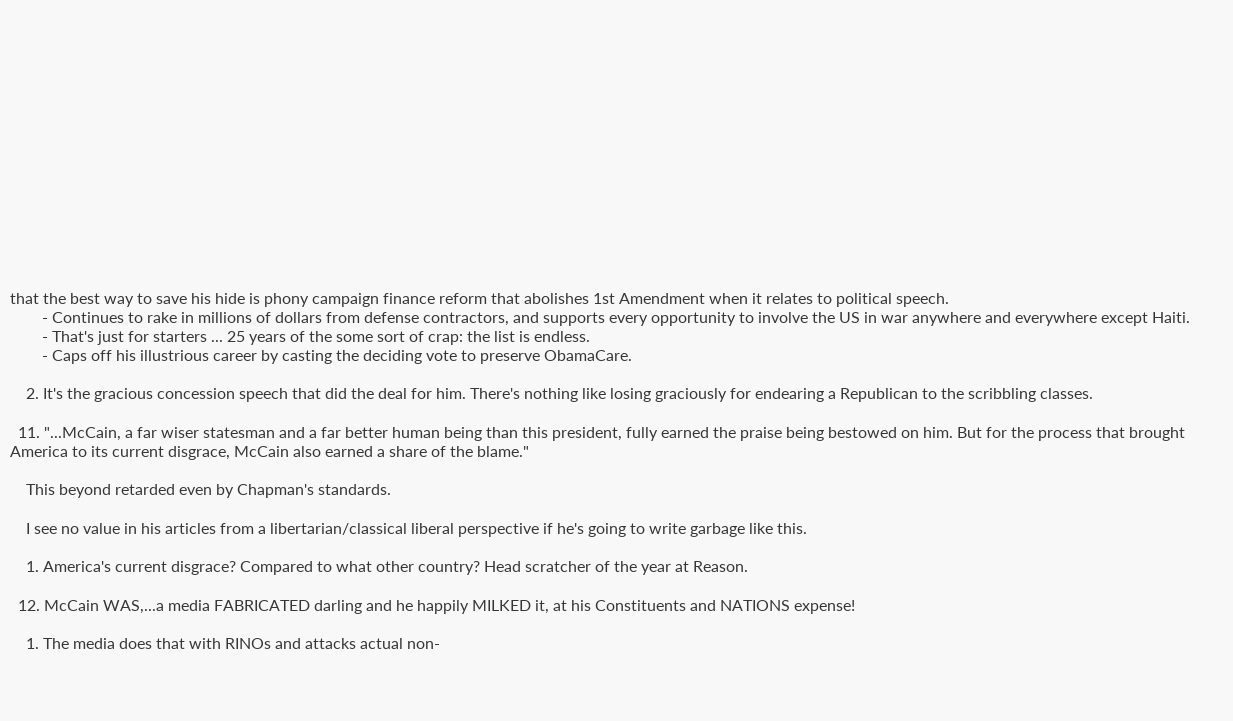that the best way to save his hide is phony campaign finance reform that abolishes 1st Amendment when it relates to political speech.
        - Continues to rake in millions of dollars from defense contractors, and supports every opportunity to involve the US in war anywhere and everywhere except Haiti.
        - That's just for starters ... 25 years of the some sort of crap: the list is endless.
        - Caps off his illustrious career by casting the deciding vote to preserve ObamaCare.

    2. It's the gracious concession speech that did the deal for him. There's nothing like losing graciously for endearing a Republican to the scribbling classes.

  11. "...McCain, a far wiser statesman and a far better human being than this president, fully earned the praise being bestowed on him. But for the process that brought America to its current disgrace, McCain also earned a share of the blame."

    This beyond retarded even by Chapman's standards.

    I see no value in his articles from a libertarian/classical liberal perspective if he's going to write garbage like this.

    1. America's current disgrace? Compared to what other country? Head scratcher of the year at Reason.

  12. McCain WAS,...a media FABRICATED darling and he happily MILKED it, at his Constituents and NATIONS expense!

    1. The media does that with RINOs and attacks actual non-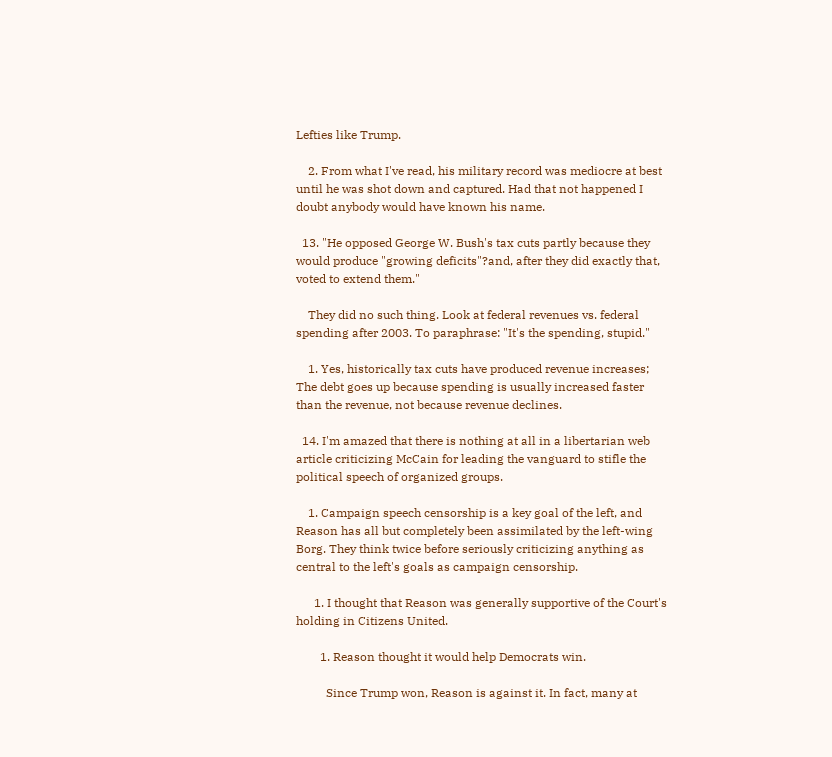Lefties like Trump.

    2. From what I've read, his military record was mediocre at best until he was shot down and captured. Had that not happened I doubt anybody would have known his name.

  13. "He opposed George W. Bush's tax cuts partly because they would produce "growing deficits"?and, after they did exactly that, voted to extend them."

    They did no such thing. Look at federal revenues vs. federal spending after 2003. To paraphrase: "It's the spending, stupid."

    1. Yes, historically tax cuts have produced revenue increases; The debt goes up because spending is usually increased faster than the revenue, not because revenue declines.

  14. I'm amazed that there is nothing at all in a libertarian web article criticizing McCain for leading the vanguard to stifle the political speech of organized groups.

    1. Campaign speech censorship is a key goal of the left, and Reason has all but completely been assimilated by the left-wing Borg. They think twice before seriously criticizing anything as central to the left's goals as campaign censorship.

      1. I thought that Reason was generally supportive of the Court's holding in Citizens United.

        1. Reason thought it would help Democrats win.

          Since Trump won, Reason is against it. In fact, many at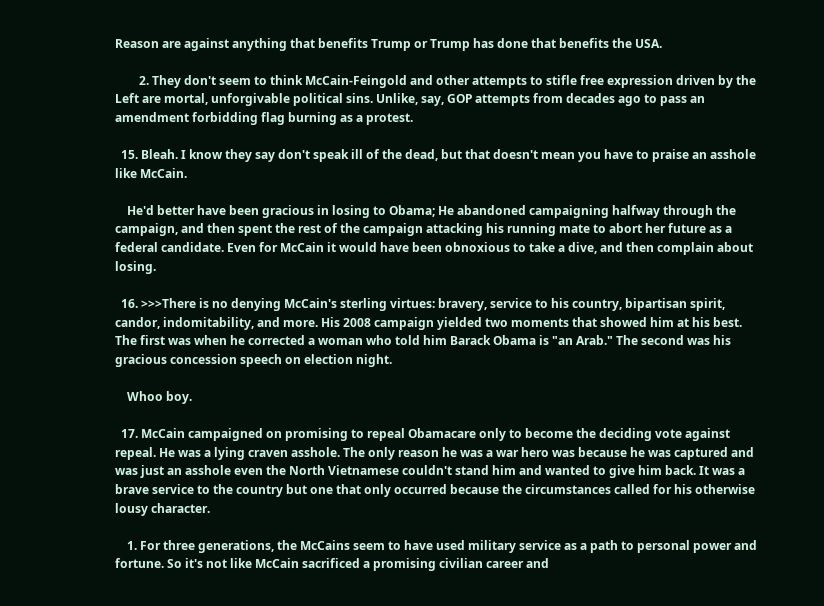Reason are against anything that benefits Trump or Trump has done that benefits the USA.

        2. They don't seem to think McCain-Feingold and other attempts to stifle free expression driven by the Left are mortal, unforgivable political sins. Unlike, say, GOP attempts from decades ago to pass an amendment forbidding flag burning as a protest.

  15. Bleah. I know they say don't speak ill of the dead, but that doesn't mean you have to praise an asshole like McCain.

    He'd better have been gracious in losing to Obama; He abandoned campaigning halfway through the campaign, and then spent the rest of the campaign attacking his running mate to abort her future as a federal candidate. Even for McCain it would have been obnoxious to take a dive, and then complain about losing.

  16. >>>There is no denying McCain's sterling virtues: bravery, service to his country, bipartisan spirit, candor, indomitability, and more. His 2008 campaign yielded two moments that showed him at his best. The first was when he corrected a woman who told him Barack Obama is "an Arab." The second was his gracious concession speech on election night.

    Whoo boy.

  17. McCain campaigned on promising to repeal Obamacare only to become the deciding vote against repeal. He was a lying craven asshole. The only reason he was a war hero was because he was captured and was just an asshole even the North Vietnamese couldn't stand him and wanted to give him back. It was a brave service to the country but one that only occurred because the circumstances called for his otherwise lousy character.

    1. For three generations, the McCains seem to have used military service as a path to personal power and fortune. So it's not like McCain sacrificed a promising civilian career and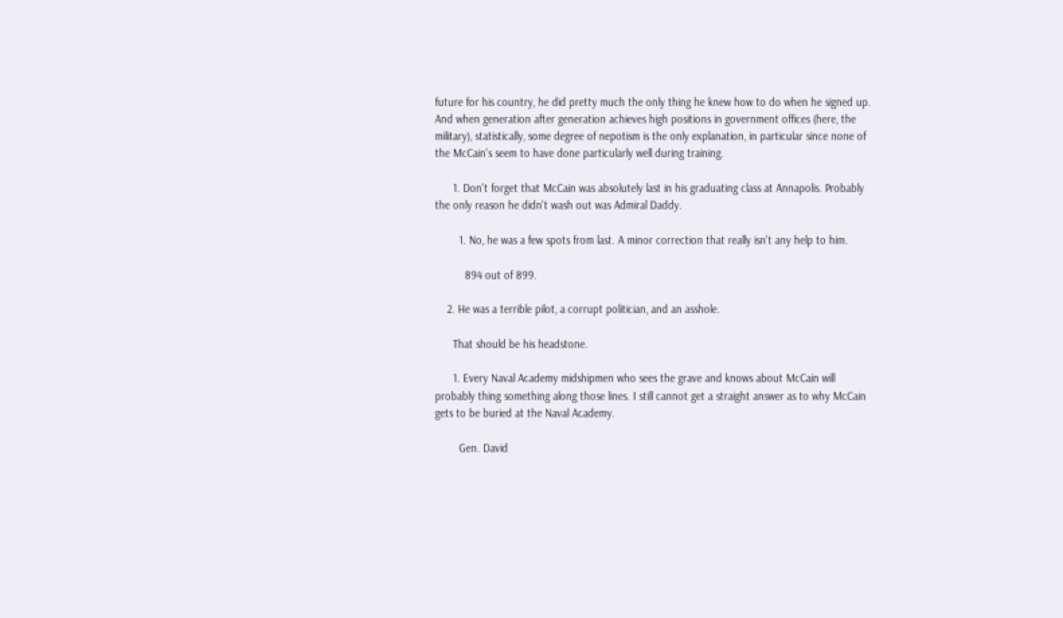future for his country, he did pretty much the only thing he knew how to do when he signed up. And when generation after generation achieves high positions in government offices (here, the military), statistically, some degree of nepotism is the only explanation, in particular since none of the McCain's seem to have done particularly well during training.

      1. Don't forget that McCain was absolutely last in his graduating class at Annapolis. Probably the only reason he didn't wash out was Admiral Daddy.

        1. No, he was a few spots from last. A minor correction that really isn't any help to him.

          894 out of 899.

    2. He was a terrible pilot, a corrupt politician, and an asshole.

      That should be his headstone.

      1. Every Naval Academy midshipmen who sees the grave and knows about McCain will probably thing something along those lines. I still cannot get a straight answer as to why McCain gets to be buried at the Naval Academy.

        Gen. David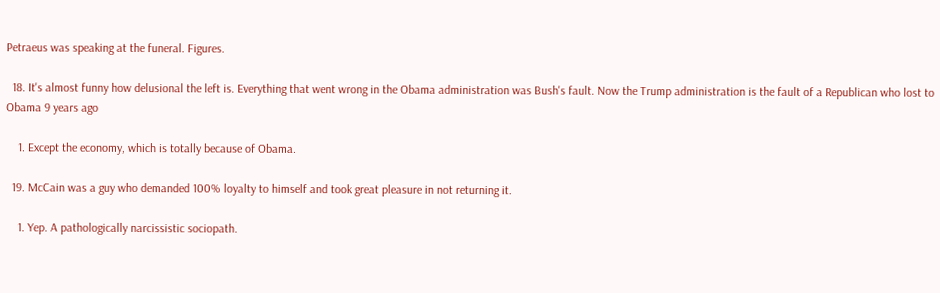Petraeus was speaking at the funeral. Figures.

  18. It's almost funny how delusional the left is. Everything that went wrong in the Obama administration was Bush's fault. Now the Trump administration is the fault of a Republican who lost to Obama 9 years ago

    1. Except the economy, which is totally because of Obama.

  19. McCain was a guy who demanded 100% loyalty to himself and took great pleasure in not returning it.

    1. Yep. A pathologically narcissistic sociopath.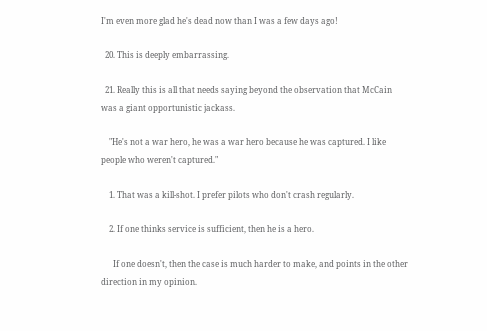I'm even more glad he's dead now than I was a few days ago!

  20. This is deeply embarrassing.

  21. Really this is all that needs saying beyond the observation that McCain was a giant opportunistic jackass.

    "He's not a war hero, he was a war hero because he was captured. I like people who weren't captured."

    1. That was a kill-shot. I prefer pilots who don't crash regularly.

    2. If one thinks service is sufficient, then he is a hero.

      If one doesn't, then the case is much harder to make, and points in the other direction in my opinion.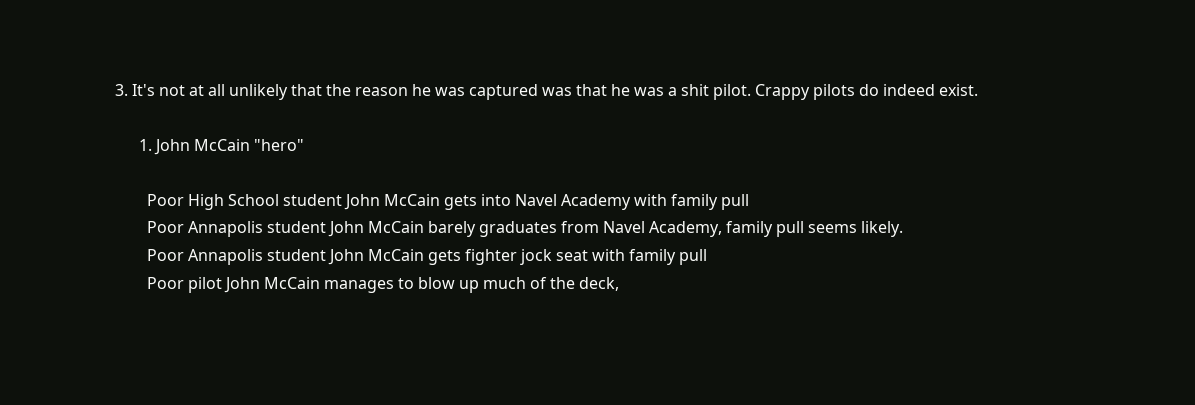3. It's not at all unlikely that the reason he was captured was that he was a shit pilot. Crappy pilots do indeed exist.

      1. John McCain "hero"

        Poor High School student John McCain gets into Navel Academy with family pull
        Poor Annapolis student John McCain barely graduates from Navel Academy, family pull seems likely.
        Poor Annapolis student John McCain gets fighter jock seat with family pull
        Poor pilot John McCain manages to blow up much of the deck,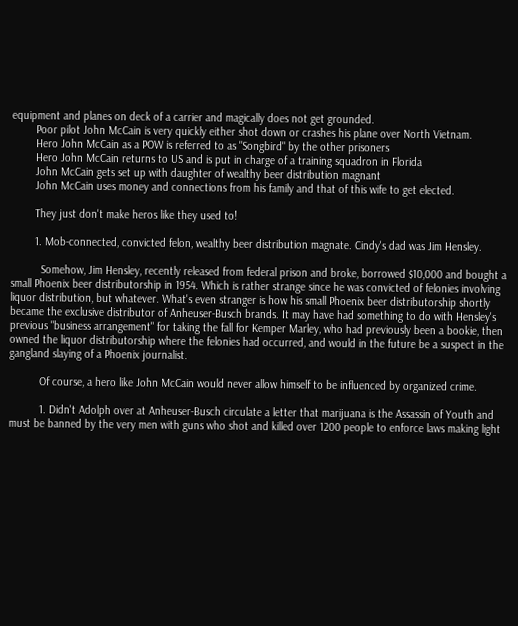equipment and planes on deck of a carrier and magically does not get grounded.
        Poor pilot John McCain is very quickly either shot down or crashes his plane over North Vietnam.
        Hero John McCain as a POW is referred to as "Songbird" by the other prisoners
        Hero John McCain returns to US and is put in charge of a training squadron in Florida
        John McCain gets set up with daughter of wealthy beer distribution magnant
        John McCain uses money and connections from his family and that of this wife to get elected.

        They just don't make heros like they used to!

        1. Mob-connected, convicted felon, wealthy beer distribution magnate. Cindy's dad was Jim Hensley.

          Somehow, Jim Hensley, recently released from federal prison and broke, borrowed $10,000 and bought a small Phoenix beer distributorship in 1954. Which is rather strange since he was convicted of felonies involving liquor distribution, but whatever. What's even stranger is how his small Phoenix beer distributorship shortly became the exclusive distributor of Anheuser-Busch brands. It may have had something to do with Hensley's previous "business arrangement" for taking the fall for Kemper Marley, who had previously been a bookie, then owned the liquor distributorship where the felonies had occurred, and would in the future be a suspect in the gangland slaying of a Phoenix journalist.

          Of course, a hero like John McCain would never allow himself to be influenced by organized crime.

          1. Didn't Adolph over at Anheuser-Busch circulate a letter that marijuana is the Assassin of Youth and must be banned by the very men with guns who shot and killed over 1200 people to enforce laws making light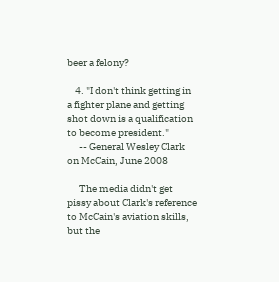beer a felony?

    4. "I don't think getting in a fighter plane and getting shot down is a qualification to become president."
      -- General Wesley Clark on McCain, June 2008

      The media didn't get pissy about Clark's reference to McCain's aviation skills, but the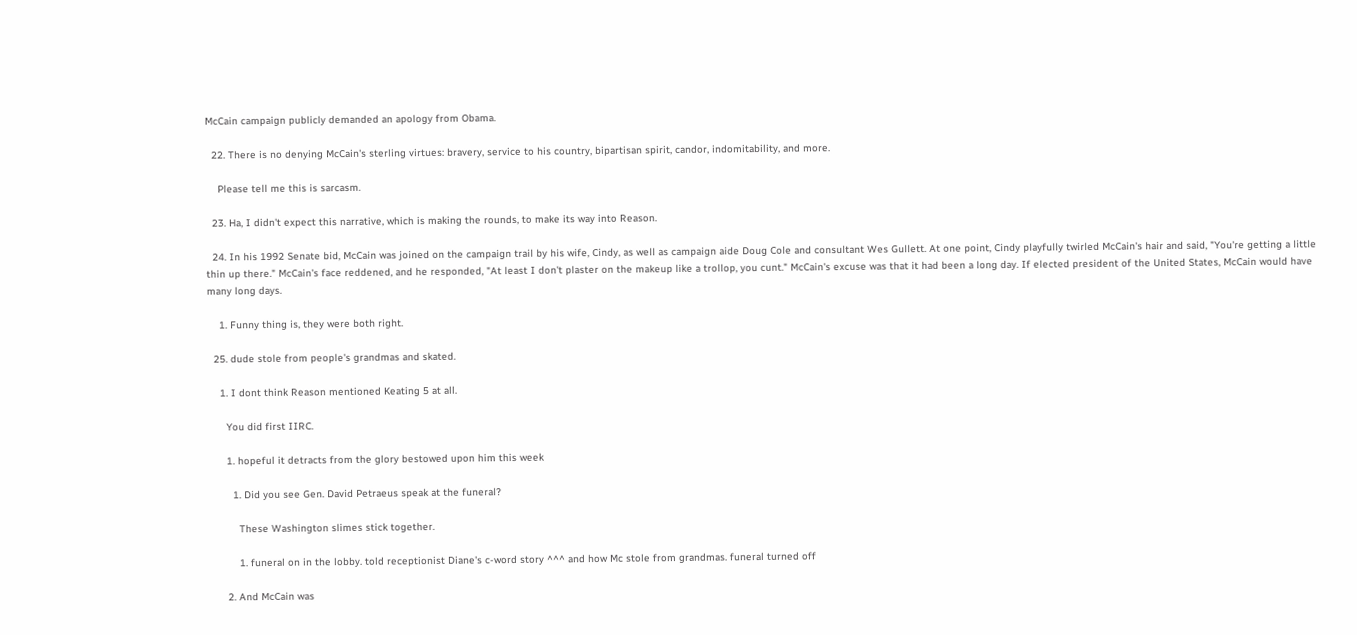McCain campaign publicly demanded an apology from Obama.

  22. There is no denying McCain's sterling virtues: bravery, service to his country, bipartisan spirit, candor, indomitability, and more.

    Please tell me this is sarcasm.

  23. Ha, I didn't expect this narrative, which is making the rounds, to make its way into Reason.

  24. In his 1992 Senate bid, McCain was joined on the campaign trail by his wife, Cindy, as well as campaign aide Doug Cole and consultant Wes Gullett. At one point, Cindy playfully twirled McCain's hair and said, "You're getting a little thin up there." McCain's face reddened, and he responded, "At least I don't plaster on the makeup like a trollop, you cunt." McCain's excuse was that it had been a long day. If elected president of the United States, McCain would have many long days.

    1. Funny thing is, they were both right.

  25. dude stole from people's grandmas and skated.

    1. I dont think Reason mentioned Keating 5 at all.

      You did first IIRC.

      1. hopeful it detracts from the glory bestowed upon him this week

        1. Did you see Gen. David Petraeus speak at the funeral?

          These Washington slimes stick together.

          1. funeral on in the lobby. told receptionist Diane's c-word story ^^^ and how Mc stole from grandmas. funeral turned off

      2. And McCain was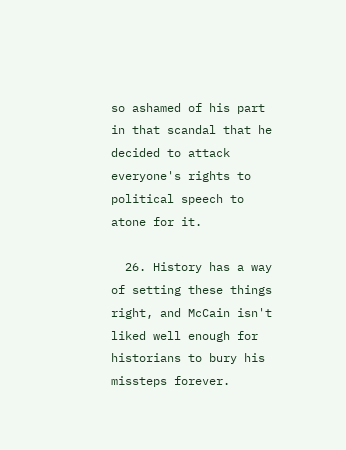so ashamed of his part in that scandal that he decided to attack everyone's rights to political speech to atone for it.

  26. History has a way of setting these things right, and McCain isn't liked well enough for historians to bury his missteps forever.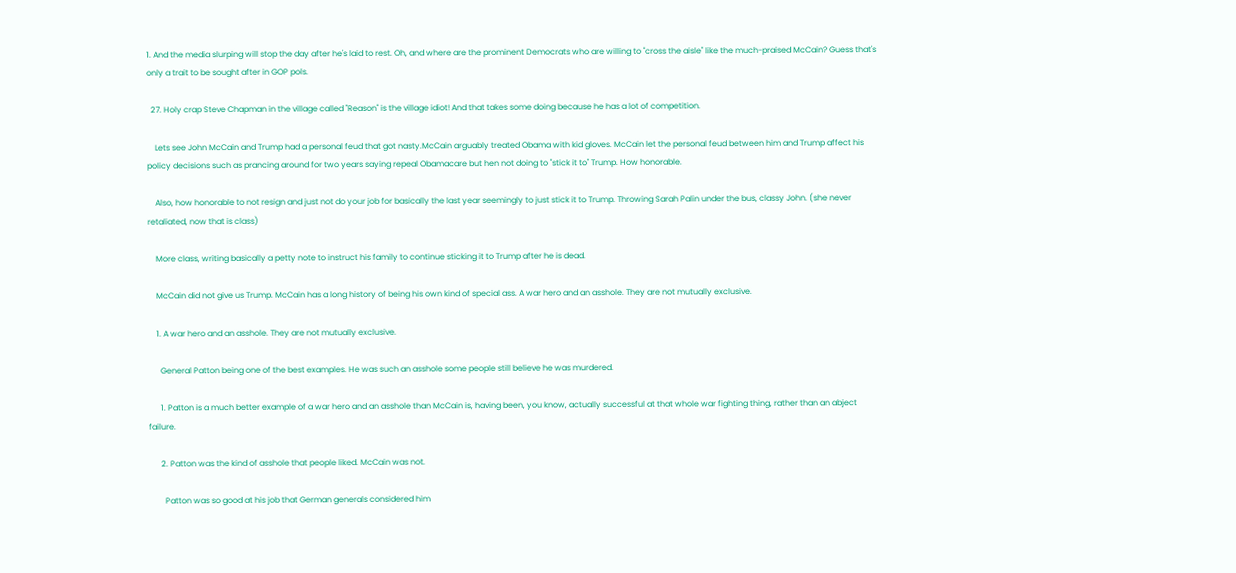1. And the media slurping will stop the day after he's laid to rest. Oh, and where are the prominent Democrats who are willing to "cross the aisle" like the much-praised McCain? Guess that's only a trait to be sought after in GOP pols.

  27. Holy crap Steve Chapman in the village called "Reason" is the village idiot! And that takes some doing because he has a lot of competition.

    Lets see John McCain and Trump had a personal feud that got nasty.McCain arguably treated Obama with kid gloves. McCain let the personal feud between him and Trump affect his policy decisions such as prancing around for two years saying repeal Obamacare but hen not doing to "stick it to" Trump. How honorable.

    Also, how honorable to not resign and just not do your job for basically the last year seemingly to just stick it to Trump. Throwing Sarah Palin under the bus, classy John. (she never retaliated, now that is class)

    More class, writing basically a petty note to instruct his family to continue sticking it to Trump after he is dead.

    McCain did not give us Trump. McCain has a long history of being his own kind of special ass. A war hero and an asshole. They are not mutually exclusive.

    1. A war hero and an asshole. They are not mutually exclusive.

      General Patton being one of the best examples. He was such an asshole some people still believe he was murdered.

      1. Patton is a much better example of a war hero and an asshole than McCain is, having been, you know, actually successful at that whole war fighting thing, rather than an abject failure.

      2. Patton was the kind of asshole that people liked. McCain was not.

        Patton was so good at his job that German generals considered him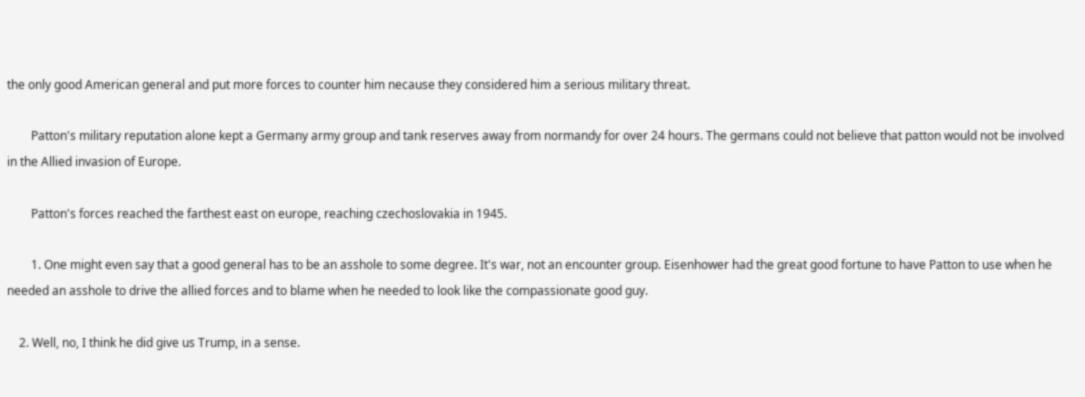the only good American general and put more forces to counter him necause they considered him a serious military threat.

        Patton's military reputation alone kept a Germany army group and tank reserves away from normandy for over 24 hours. The germans could not believe that patton would not be involved in the Allied invasion of Europe.

        Patton's forces reached the farthest east on europe, reaching czechoslovakia in 1945.

        1. One might even say that a good general has to be an asshole to some degree. It's war, not an encounter group. Eisenhower had the great good fortune to have Patton to use when he needed an asshole to drive the allied forces and to blame when he needed to look like the compassionate good guy.

    2. Well, no, I think he did give us Trump, in a sense.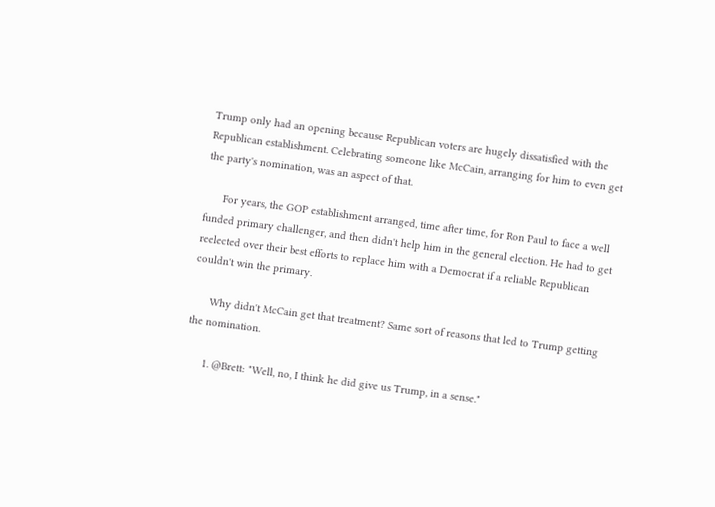Trump only had an opening because Republican voters are hugely dissatisfied with the Republican establishment. Celebrating someone like McCain, arranging for him to even get the party's nomination, was an aspect of that.

      For years, the GOP establishment arranged, time after time, for Ron Paul to face a well funded primary challenger, and then didn't help him in the general election. He had to get reelected over their best efforts to replace him with a Democrat if a reliable Republican couldn't win the primary.

      Why didn't McCain get that treatment? Same sort of reasons that led to Trump getting the nomination.

      1. @Brett: "Well, no, I think he did give us Trump, in a sense."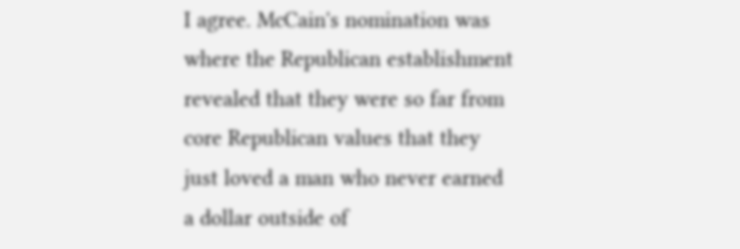I agree. McCain's nomination was where the Republican establishment revealed that they were so far from core Republican values that they just loved a man who never earned a dollar outside of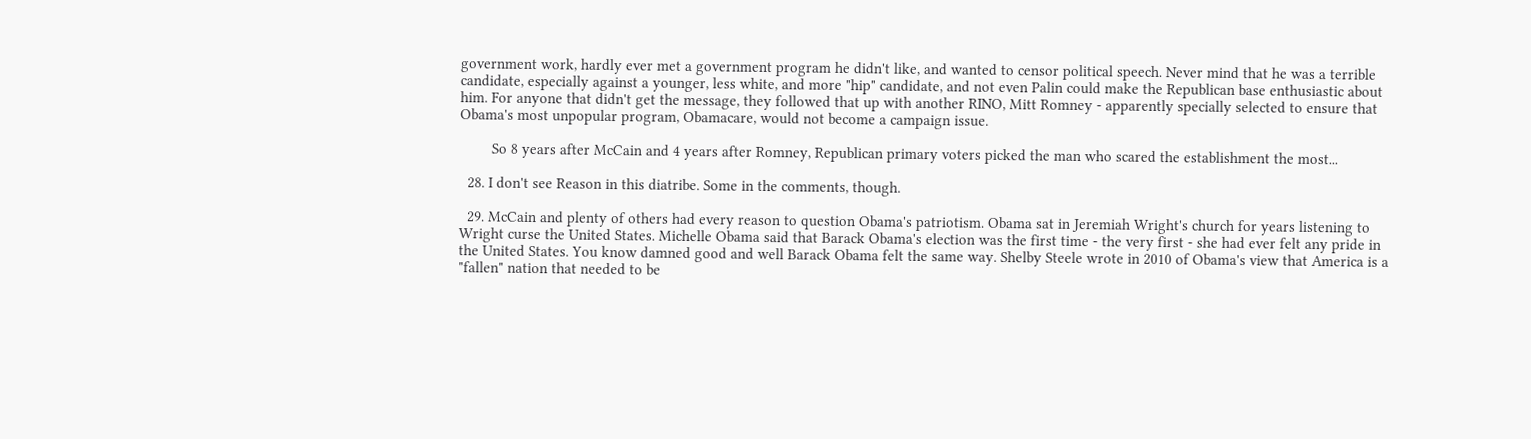government work, hardly ever met a government program he didn't like, and wanted to censor political speech. Never mind that he was a terrible candidate, especially against a younger, less white, and more "hip" candidate, and not even Palin could make the Republican base enthusiastic about him. For anyone that didn't get the message, they followed that up with another RINO, Mitt Romney - apparently specially selected to ensure that Obama's most unpopular program, Obamacare, would not become a campaign issue.

        So 8 years after McCain and 4 years after Romney, Republican primary voters picked the man who scared the establishment the most...

  28. I don't see Reason in this diatribe. Some in the comments, though.

  29. McCain and plenty of others had every reason to question Obama's patriotism. Obama sat in Jeremiah Wright's church for years listening to Wright curse the United States. Michelle Obama said that Barack Obama's election was the first time - the very first - she had ever felt any pride in the United States. You know damned good and well Barack Obama felt the same way. Shelby Steele wrote in 2010 of Obama's view that America is a "fallen" nation that needed to be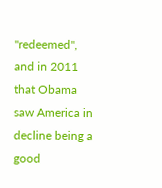"redeemed", and in 2011 that Obama saw America in decline being a good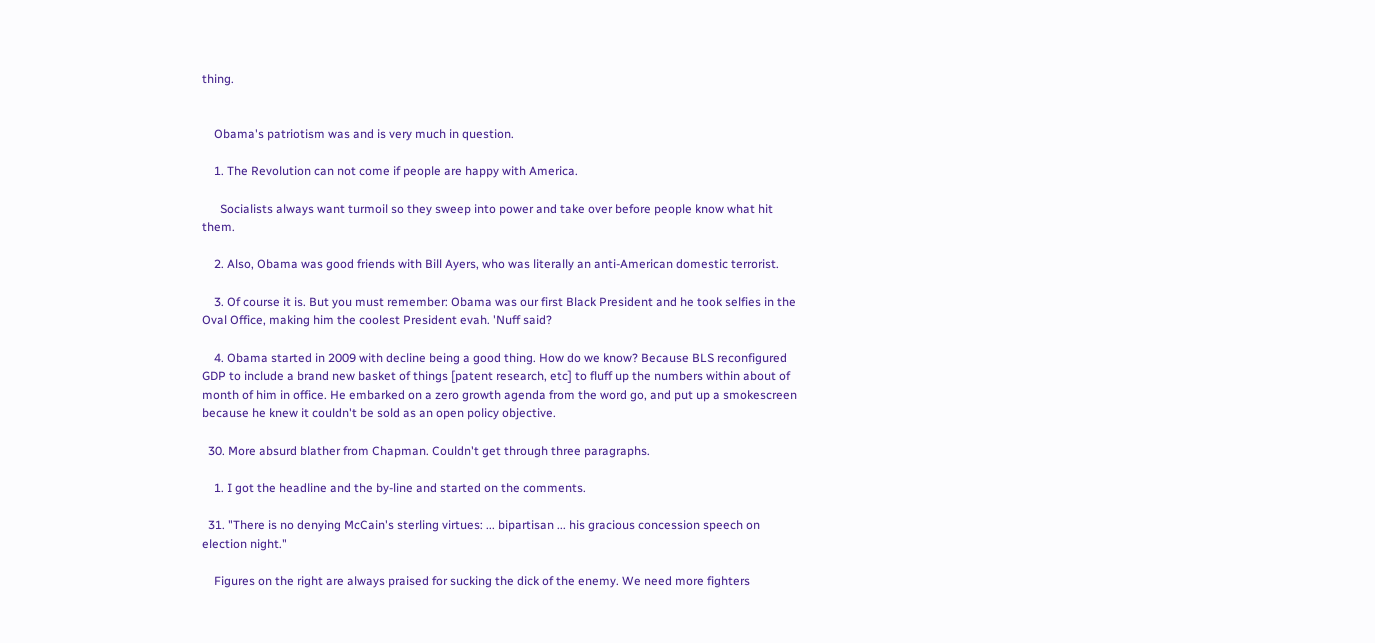thing.


    Obama's patriotism was and is very much in question.

    1. The Revolution can not come if people are happy with America.

      Socialists always want turmoil so they sweep into power and take over before people know what hit them.

    2. Also, Obama was good friends with Bill Ayers, who was literally an anti-American domestic terrorist.

    3. Of course it is. But you must remember: Obama was our first Black President and he took selfies in the Oval Office, making him the coolest President evah. 'Nuff said?

    4. Obama started in 2009 with decline being a good thing. How do we know? Because BLS reconfigured GDP to include a brand new basket of things [patent research, etc] to fluff up the numbers within about of month of him in office. He embarked on a zero growth agenda from the word go, and put up a smokescreen because he knew it couldn't be sold as an open policy objective.

  30. More absurd blather from Chapman. Couldn't get through three paragraphs.

    1. I got the headline and the by-line and started on the comments.

  31. "There is no denying McCain's sterling virtues: ... bipartisan ... his gracious concession speech on election night."

    Figures on the right are always praised for sucking the dick of the enemy. We need more fighters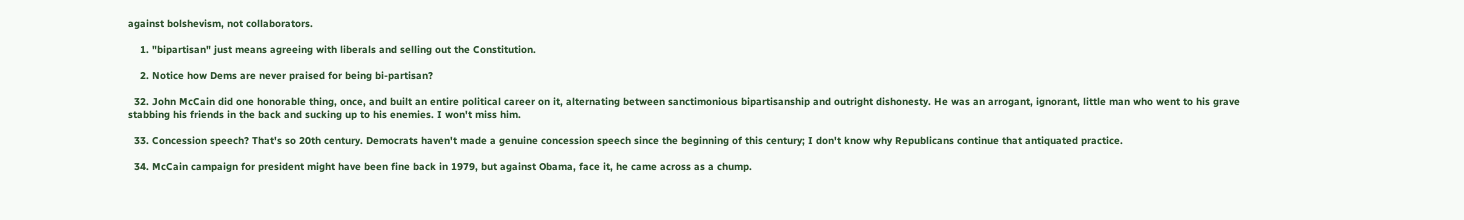against bolshevism, not collaborators.

    1. "bipartisan" just means agreeing with liberals and selling out the Constitution.

    2. Notice how Dems are never praised for being bi-partisan?

  32. John McCain did one honorable thing, once, and built an entire political career on it, alternating between sanctimonious bipartisanship and outright dishonesty. He was an arrogant, ignorant, little man who went to his grave stabbing his friends in the back and sucking up to his enemies. I won't miss him.

  33. Concession speech? That's so 20th century. Democrats haven't made a genuine concession speech since the beginning of this century; I don't know why Republicans continue that antiquated practice.

  34. McCain campaign for president might have been fine back in 1979, but against Obama, face it, he came across as a chump.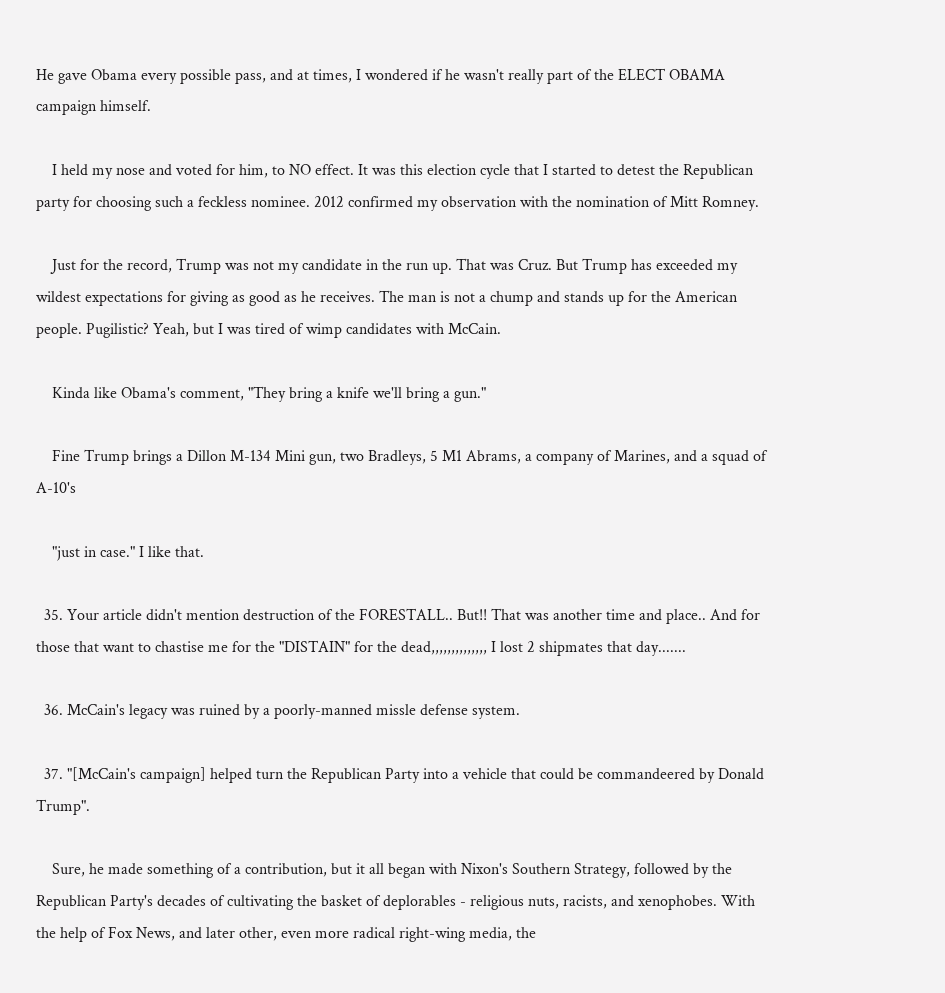He gave Obama every possible pass, and at times, I wondered if he wasn't really part of the ELECT OBAMA campaign himself.

    I held my nose and voted for him, to NO effect. It was this election cycle that I started to detest the Republican party for choosing such a feckless nominee. 2012 confirmed my observation with the nomination of Mitt Romney.

    Just for the record, Trump was not my candidate in the run up. That was Cruz. But Trump has exceeded my wildest expectations for giving as good as he receives. The man is not a chump and stands up for the American people. Pugilistic? Yeah, but I was tired of wimp candidates with McCain.

    Kinda like Obama's comment, "They bring a knife we'll bring a gun."

    Fine Trump brings a Dillon M-134 Mini gun, two Bradleys, 5 M1 Abrams, a company of Marines, and a squad of A-10's

    "just in case." I like that.

  35. Your article didn't mention destruction of the FORESTALL.. But!! That was another time and place.. And for those that want to chastise me for the "DISTAIN" for the dead,,,,,,,,,,,,,, I lost 2 shipmates that day.......

  36. McCain's legacy was ruined by a poorly-manned missle defense system.

  37. "[McCain's campaign] helped turn the Republican Party into a vehicle that could be commandeered by Donald Trump".

    Sure, he made something of a contribution, but it all began with Nixon's Southern Strategy, followed by the Republican Party's decades of cultivating the basket of deplorables - religious nuts, racists, and xenophobes. With the help of Fox News, and later other, even more radical right-wing media, the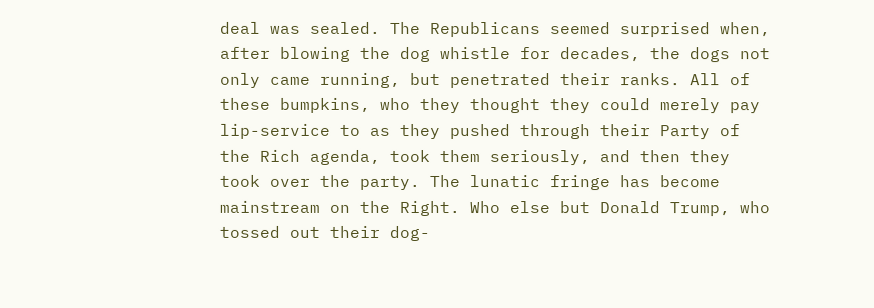deal was sealed. The Republicans seemed surprised when, after blowing the dog whistle for decades, the dogs not only came running, but penetrated their ranks. All of these bumpkins, who they thought they could merely pay lip-service to as they pushed through their Party of the Rich agenda, took them seriously, and then they took over the party. The lunatic fringe has become mainstream on the Right. Who else but Donald Trump, who tossed out their dog-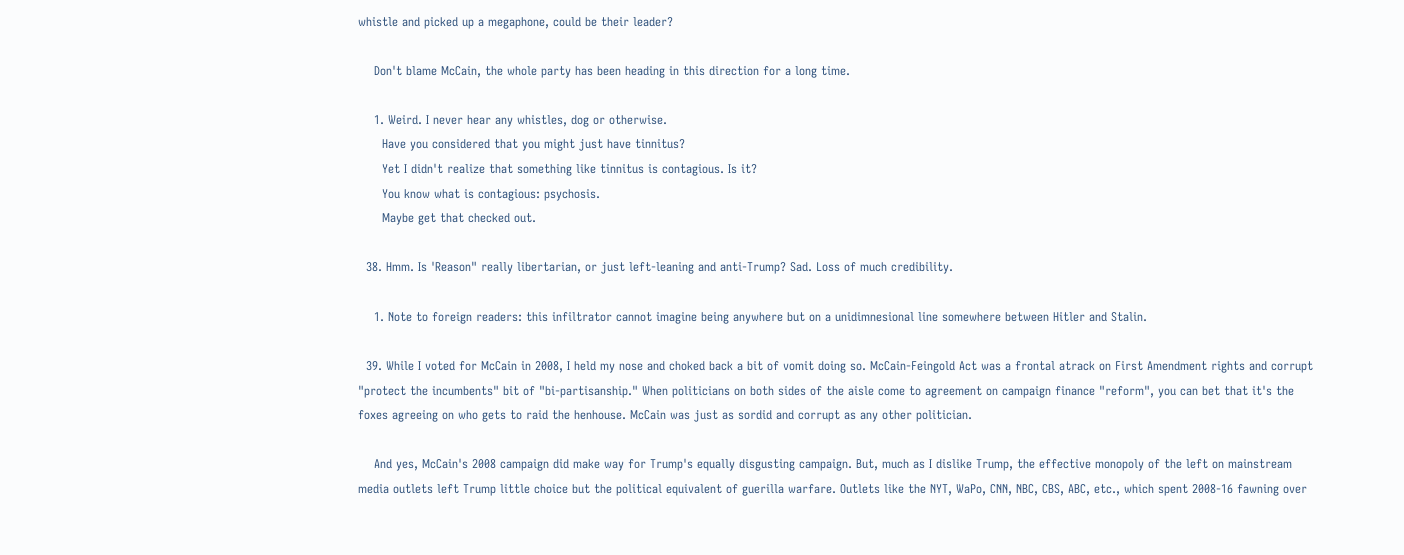whistle and picked up a megaphone, could be their leader?

    Don't blame McCain, the whole party has been heading in this direction for a long time.

    1. Weird. I never hear any whistles, dog or otherwise.
      Have you considered that you might just have tinnitus?
      Yet I didn't realize that something like tinnitus is contagious. Is it?
      You know what is contagious: psychosis.
      Maybe get that checked out.

  38. Hmm. Is 'Reason" really libertarian, or just left-leaning and anti-Trump? Sad. Loss of much credibility.

    1. Note to foreign readers: this infiltrator cannot imagine being anywhere but on a unidimnesional line somewhere between Hitler and Stalin.

  39. While I voted for McCain in 2008, I held my nose and choked back a bit of vomit doing so. McCain-Feingold Act was a frontal atrack on First Amendment rights and corrupt "protect the incumbents" bit of "bi-partisanship." When politicians on both sides of the aisle come to agreement on campaign finance "reform", you can bet that it's the foxes agreeing on who gets to raid the henhouse. McCain was just as sordid and corrupt as any other politician.

    And yes, McCain's 2008 campaign did make way for Trump's equally disgusting campaign. But, much as I dislike Trump, the effective monopoly of the left on mainstream media outlets left Trump little choice but the political equivalent of guerilla warfare. Outlets like the NYT, WaPo, CNN, NBC, CBS, ABC, etc., which spent 2008-16 fawning over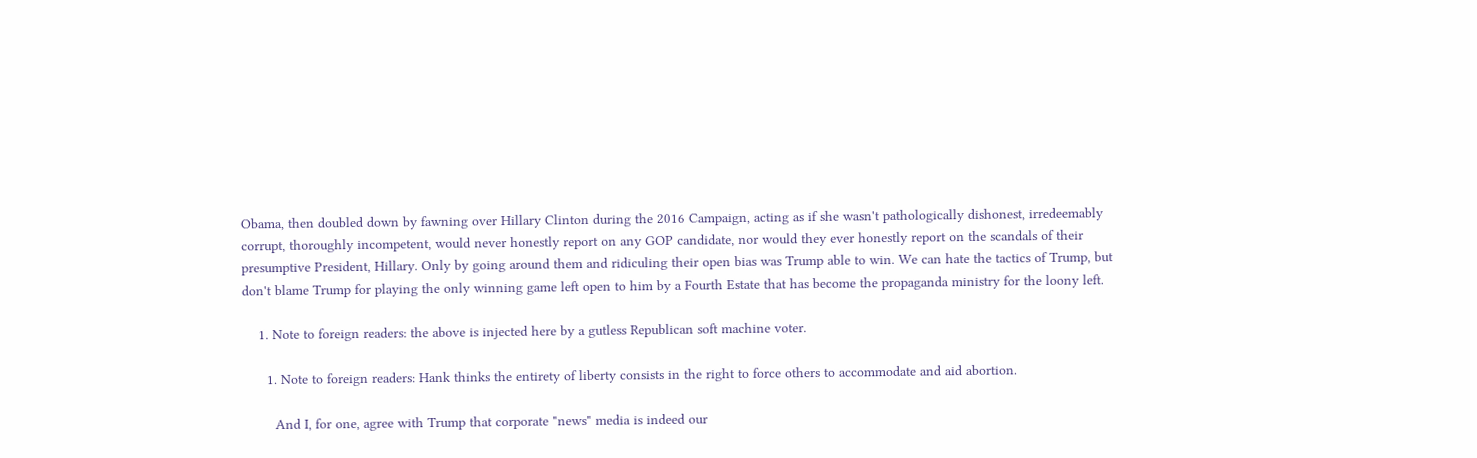Obama, then doubled down by fawning over Hillary Clinton during the 2016 Campaign, acting as if she wasn't pathologically dishonest, irredeemably corrupt, thoroughly incompetent, would never honestly report on any GOP candidate, nor would they ever honestly report on the scandals of their presumptive President, Hillary. Only by going around them and ridiculing their open bias was Trump able to win. We can hate the tactics of Trump, but don't blame Trump for playing the only winning game left open to him by a Fourth Estate that has become the propaganda ministry for the loony left.

    1. Note to foreign readers: the above is injected here by a gutless Republican soft machine voter.

      1. Note to foreign readers: Hank thinks the entirety of liberty consists in the right to force others to accommodate and aid abortion.

        And I, for one, agree with Trump that corporate "news" media is indeed our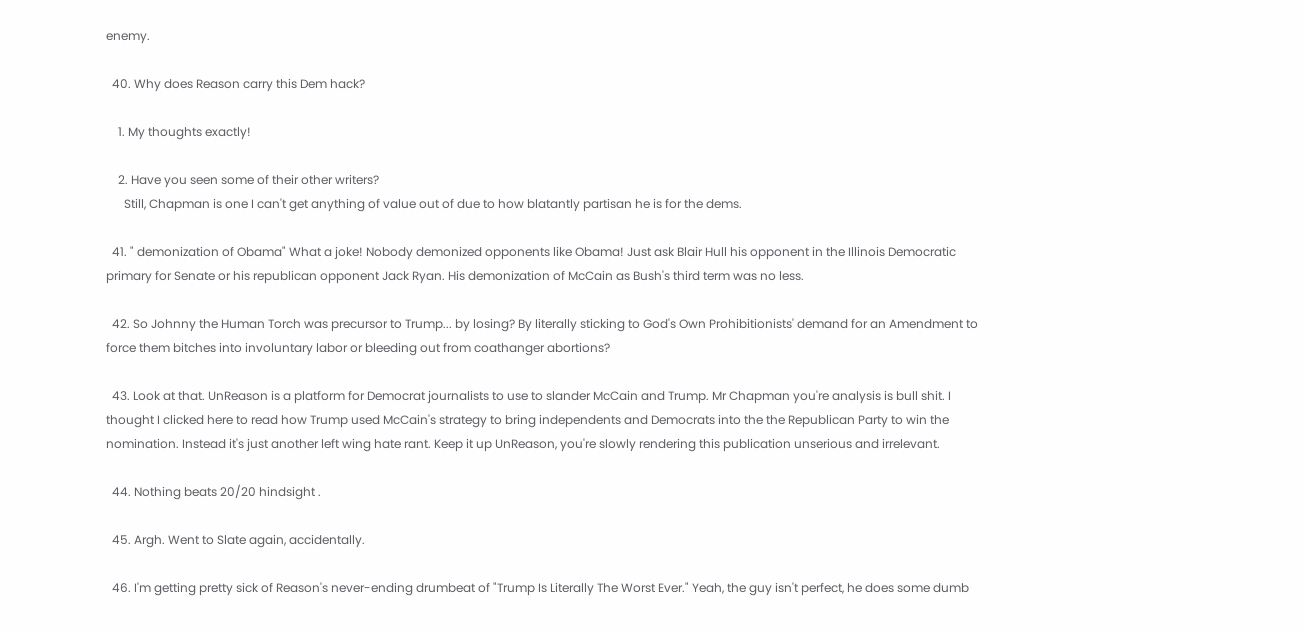enemy.

  40. Why does Reason carry this Dem hack?

    1. My thoughts exactly!

    2. Have you seen some of their other writers?
      Still, Chapman is one I can't get anything of value out of due to how blatantly partisan he is for the dems.

  41. " demonization of Obama" What a joke! Nobody demonized opponents like Obama! Just ask Blair Hull his opponent in the Illinois Democratic primary for Senate or his republican opponent Jack Ryan. His demonization of McCain as Bush's third term was no less.

  42. So Johnny the Human Torch was precursor to Trump... by losing? By literally sticking to God's Own Prohibitionists' demand for an Amendment to force them bitches into involuntary labor or bleeding out from coathanger abortions?

  43. Look at that. UnReason is a platform for Democrat journalists to use to slander McCain and Trump. Mr Chapman you're analysis is bull shit. I thought I clicked here to read how Trump used McCain's strategy to bring independents and Democrats into the the Republican Party to win the nomination. Instead it's just another left wing hate rant. Keep it up UnReason, you're slowly rendering this publication unserious and irrelevant.

  44. Nothing beats 20/20 hindsight .

  45. Argh. Went to Slate again, accidentally.

  46. I'm getting pretty sick of Reason's never-ending drumbeat of "Trump Is Literally The Worst Ever." Yeah, the guy isn't perfect, he does some dumb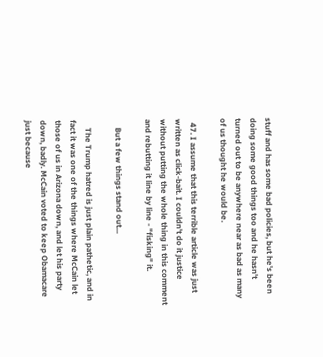stuff and has some bad policies, but he's been doing some good things too and he hasn't turned out to be anywhere near as bad as many of us thought he would be.

  47. I assume that this terrible article was just written as click-bait. I couldn't do it justice without putting the whole thing in this comment and rebutting it line by line - "fisking" it.

    But a few things stand out...

    The Trump hatred is just plain pathetic, and in fact it was one of the things where McCain let those of us in Arizona down, and let his party down, badly. McCain voted to keep Obamacare just because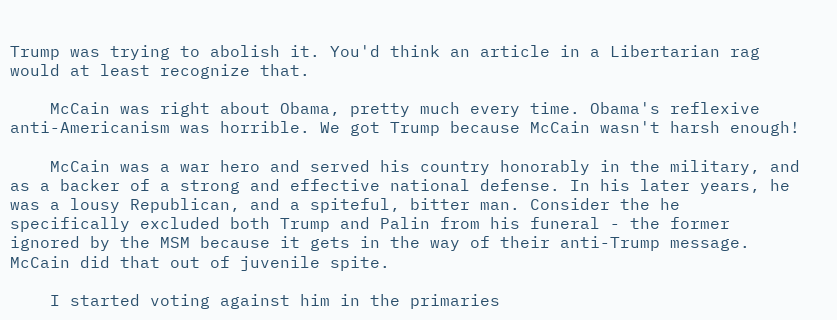Trump was trying to abolish it. You'd think an article in a Libertarian rag would at least recognize that.

    McCain was right about Obama, pretty much every time. Obama's reflexive anti-Americanism was horrible. We got Trump because McCain wasn't harsh enough!

    McCain was a war hero and served his country honorably in the military, and as a backer of a strong and effective national defense. In his later years, he was a lousy Republican, and a spiteful, bitter man. Consider the he specifically excluded both Trump and Palin from his funeral - the former ignored by the MSM because it gets in the way of their anti-Trump message. McCain did that out of juvenile spite.

    I started voting against him in the primaries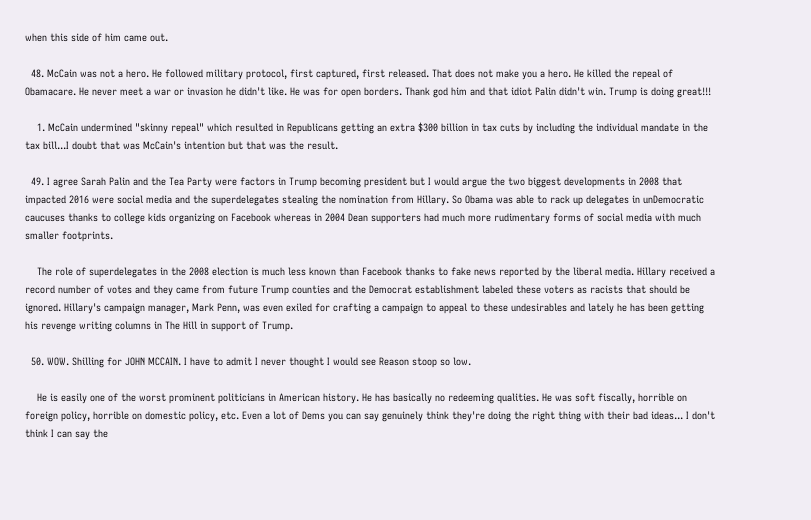when this side of him came out.

  48. McCain was not a hero. He followed military protocol, first captured, first released. That does not make you a hero. He killed the repeal of Obamacare. He never meet a war or invasion he didn't like. He was for open borders. Thank god him and that idiot Palin didn't win. Trump is doing great!!!

    1. McCain undermined "skinny repeal" which resulted in Republicans getting an extra $300 billion in tax cuts by including the individual mandate in the tax bill...I doubt that was McCain's intention but that was the result.

  49. I agree Sarah Palin and the Tea Party were factors in Trump becoming president but I would argue the two biggest developments in 2008 that impacted 2016 were social media and the superdelegates stealing the nomination from Hillary. So Obama was able to rack up delegates in unDemocratic caucuses thanks to college kids organizing on Facebook whereas in 2004 Dean supporters had much more rudimentary forms of social media with much smaller footprints.

    The role of superdelegates in the 2008 election is much less known than Facebook thanks to fake news reported by the liberal media. Hillary received a record number of votes and they came from future Trump counties and the Democrat establishment labeled these voters as racists that should be ignored. Hillary's campaign manager, Mark Penn, was even exiled for crafting a campaign to appeal to these undesirables and lately he has been getting his revenge writing columns in The Hill in support of Trump.

  50. WOW. Shilling for JOHN MCCAIN. I have to admit I never thought I would see Reason stoop so low.

    He is easily one of the worst prominent politicians in American history. He has basically no redeeming qualities. He was soft fiscally, horrible on foreign policy, horrible on domestic policy, etc. Even a lot of Dems you can say genuinely think they're doing the right thing with their bad ideas... I don't think I can say the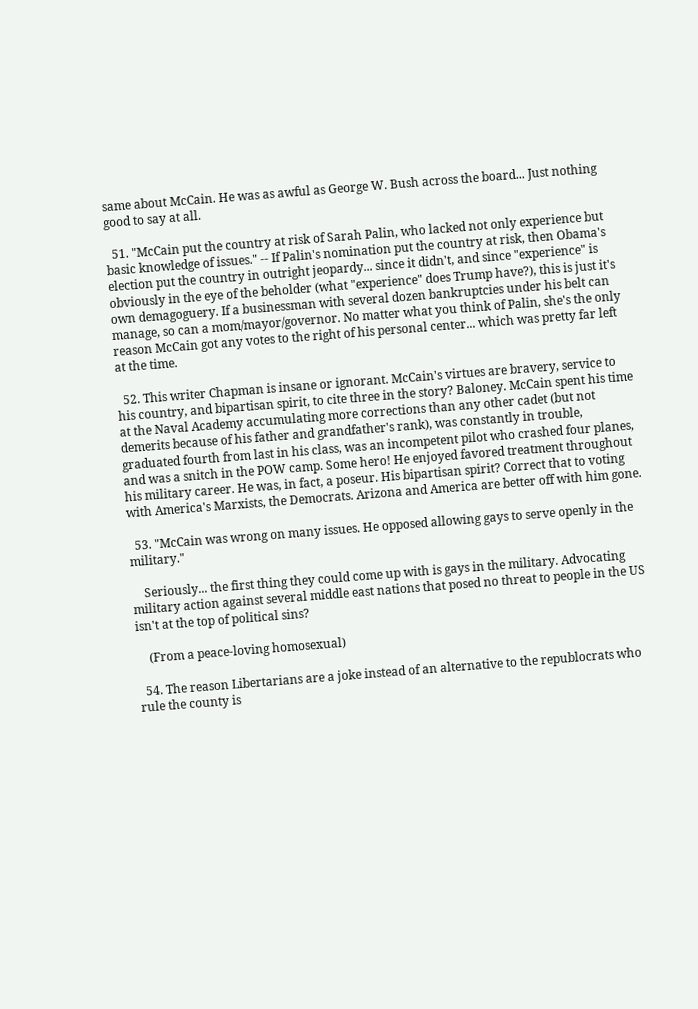same about McCain. He was as awful as George W. Bush across the board... Just nothing good to say at all.

  51. "McCain put the country at risk of Sarah Palin, who lacked not only experience but basic knowledge of issues." -- If Palin's nomination put the country at risk, then Obama's election put the country in outright jeopardy... since it didn't, and since "experience" is obviously in the eye of the beholder (what "experience" does Trump have?), this is just it's own demagoguery. If a businessman with several dozen bankruptcies under his belt can manage, so can a mom/mayor/governor. No matter what you think of Palin, she's the only reason McCain got any votes to the right of his personal center... which was pretty far left at the time.

  52. This writer Chapman is insane or ignorant. McCain's virtues are bravery, service to his country, and bipartisan spirit, to cite three in the story? Baloney. McCain spent his time at the Naval Academy accumulating more corrections than any other cadet (but not demerits because of his father and grandfather's rank), was constantly in trouble, graduated fourth from last in his class, was an incompetent pilot who crashed four planes, and was a snitch in the POW camp. Some hero! He enjoyed favored treatment throughout his military career. He was, in fact, a poseur. His bipartisan spirit? Correct that to voting with America's Marxists, the Democrats. Arizona and America are better off with him gone.

  53. "McCain was wrong on many issues. He opposed allowing gays to serve openly in the military."

    Seriously... the first thing they could come up with is gays in the military. Advocating military action against several middle east nations that posed no threat to people in the US isn't at the top of political sins?

    (From a peace-loving homosexual)

  54. The reason Libertarians are a joke instead of an alternative to the republocrats who rule the county is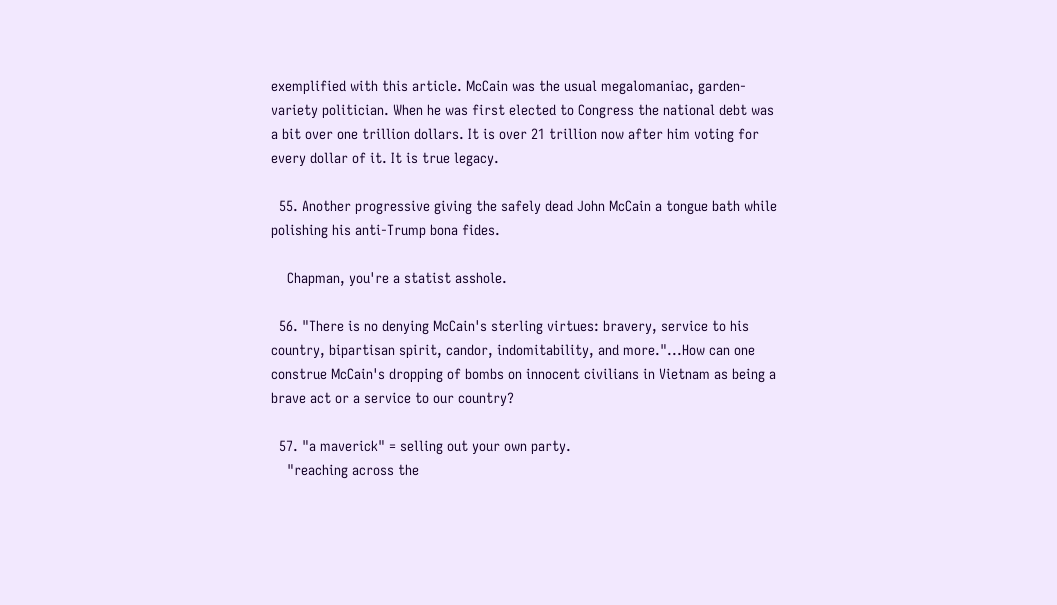exemplified with this article. McCain was the usual megalomaniac, garden-variety politician. When he was first elected to Congress the national debt was a bit over one trillion dollars. It is over 21 trillion now after him voting for every dollar of it. It is true legacy.

  55. Another progressive giving the safely dead John McCain a tongue bath while polishing his anti-Trump bona fides.

    Chapman, you're a statist asshole.

  56. "There is no denying McCain's sterling virtues: bravery, service to his country, bipartisan spirit, candor, indomitability, and more."...How can one construe McCain's dropping of bombs on innocent civilians in Vietnam as being a brave act or a service to our country?

  57. "a maverick" = selling out your own party.
    "reaching across the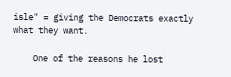isle" = giving the Democrats exactly what they want.

    One of the reasons he lost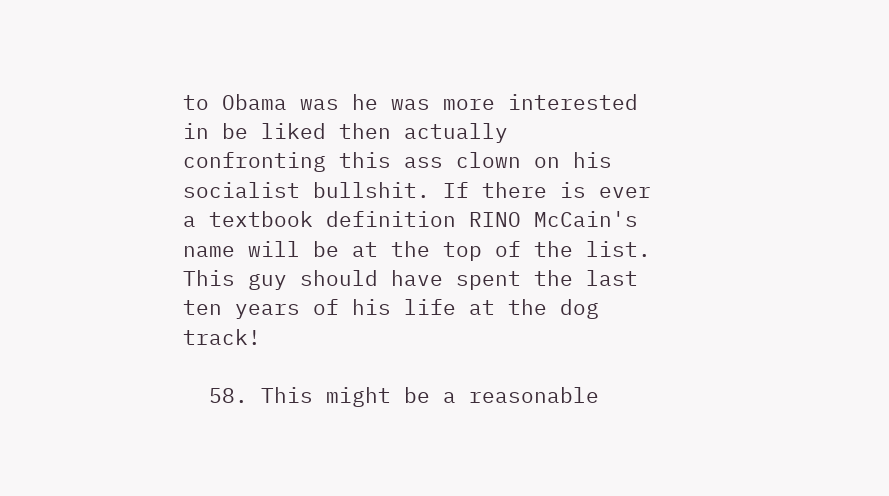to Obama was he was more interested in be liked then actually confronting this ass clown on his socialist bullshit. If there is ever a textbook definition RINO McCain's name will be at the top of the list. This guy should have spent the last ten years of his life at the dog track!

  58. This might be a reasonable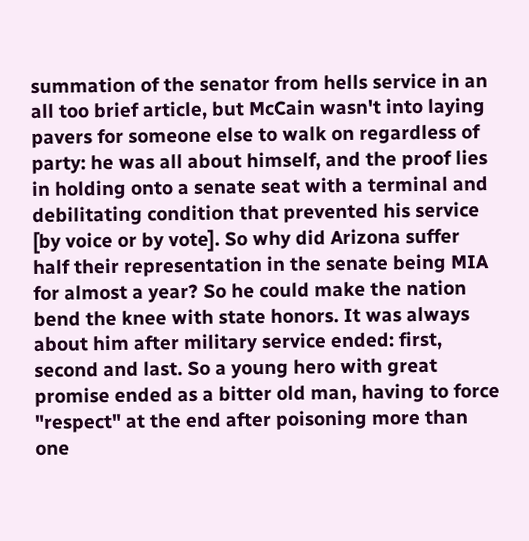summation of the senator from hells service in an all too brief article, but McCain wasn't into laying pavers for someone else to walk on regardless of party: he was all about himself, and the proof lies in holding onto a senate seat with a terminal and debilitating condition that prevented his service [by voice or by vote]. So why did Arizona suffer half their representation in the senate being MIA for almost a year? So he could make the nation bend the knee with state honors. It was always about him after military service ended: first, second and last. So a young hero with great promise ended as a bitter old man, having to force "respect" at the end after poisoning more than one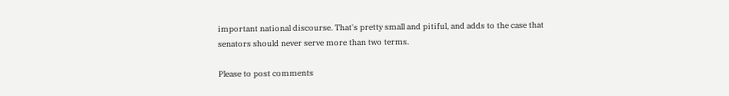important national discourse. That's pretty small and pitiful, and adds to the case that senators should never serve more than two terms.

Please to post comments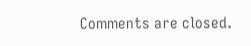Comments are closed.